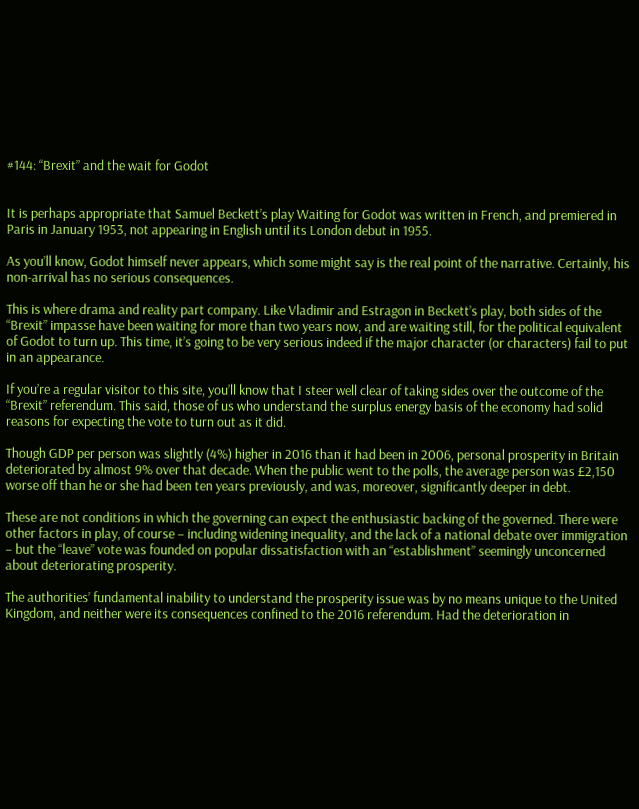#144: “Brexit” and the wait for Godot


It is perhaps appropriate that Samuel Beckett’s play Waiting for Godot was written in French, and premiered in Paris in January 1953, not appearing in English until its London debut in 1955.

As you’ll know, Godot himself never appears, which some might say is the real point of the narrative. Certainly, his non-arrival has no serious consequences.

This is where drama and reality part company. Like Vladimir and Estragon in Beckett’s play, both sides of the “Brexit” impasse have been waiting for more than two years now, and are waiting still, for the political equivalent of Godot to turn up. This time, it’s going to be very serious indeed if the major character (or characters) fail to put in an appearance.

If you’re a regular visitor to this site, you’ll know that I steer well clear of taking sides over the outcome of the “Brexit” referendum. This said, those of us who understand the surplus energy basis of the economy had solid reasons for expecting the vote to turn out as it did.

Though GDP per person was slightly (4%) higher in 2016 than it had been in 2006, personal prosperity in Britain deteriorated by almost 9% over that decade. When the public went to the polls, the average person was £2,150 worse off than he or she had been ten years previously, and was, moreover, significantly deeper in debt.

These are not conditions in which the governing can expect the enthusiastic backing of the governed. There were other factors in play, of course – including widening inequality, and the lack of a national debate over immigration – but the “leave” vote was founded on popular dissatisfaction with an “establishment” seemingly unconcerned about deteriorating prosperity.

The authorities’ fundamental inability to understand the prosperity issue was by no means unique to the United Kingdom, and neither were its consequences confined to the 2016 referendum. Had the deterioration in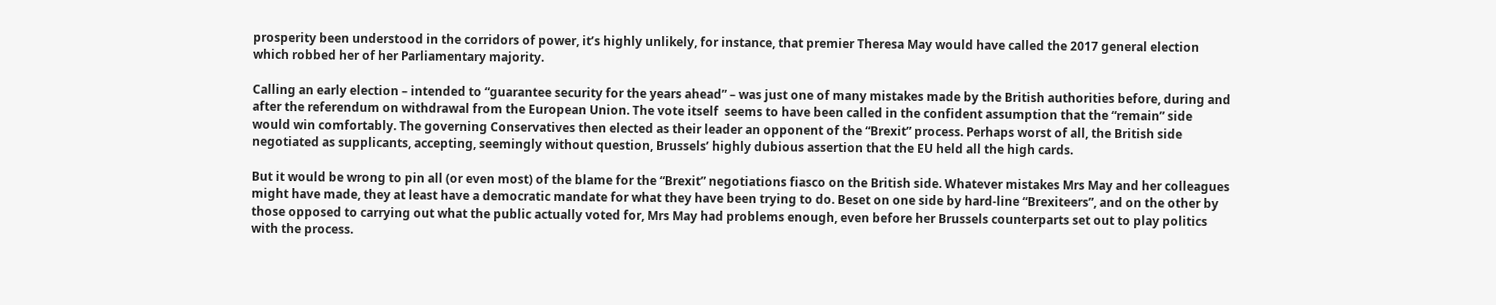prosperity been understood in the corridors of power, it’s highly unlikely, for instance, that premier Theresa May would have called the 2017 general election which robbed her of her Parliamentary majority.

Calling an early election – intended to “guarantee security for the years ahead” – was just one of many mistakes made by the British authorities before, during and after the referendum on withdrawal from the European Union. The vote itself  seems to have been called in the confident assumption that the “remain” side would win comfortably. The governing Conservatives then elected as their leader an opponent of the “Brexit” process. Perhaps worst of all, the British side negotiated as supplicants, accepting, seemingly without question, Brussels’ highly dubious assertion that the EU held all the high cards.

But it would be wrong to pin all (or even most) of the blame for the “Brexit” negotiations fiasco on the British side. Whatever mistakes Mrs May and her colleagues might have made, they at least have a democratic mandate for what they have been trying to do. Beset on one side by hard-line “Brexiteers”, and on the other by those opposed to carrying out what the public actually voted for, Mrs May had problems enough, even before her Brussels counterparts set out to play politics with the process.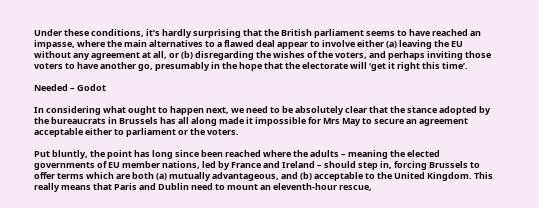Under these conditions, it’s hardly surprising that the British parliament seems to have reached an impasse, where the main alternatives to a flawed deal appear to involve either (a) leaving the EU without any agreement at all, or (b) disregarding the wishes of the voters, and perhaps inviting those voters to have another go, presumably in the hope that the electorate will ‘get it right this time’.

Needed – Godot

In considering what ought to happen next, we need to be absolutely clear that the stance adopted by the bureaucrats in Brussels has all along made it impossible for Mrs May to secure an agreement acceptable either to parliament or the voters.

Put bluntly, the point has long since been reached where the adults – meaning the elected governments of EU member nations, led by France and Ireland – should step in, forcing Brussels to offer terms which are both (a) mutually advantageous, and (b) acceptable to the United Kingdom. This really means that Paris and Dublin need to mount an eleventh-hour rescue,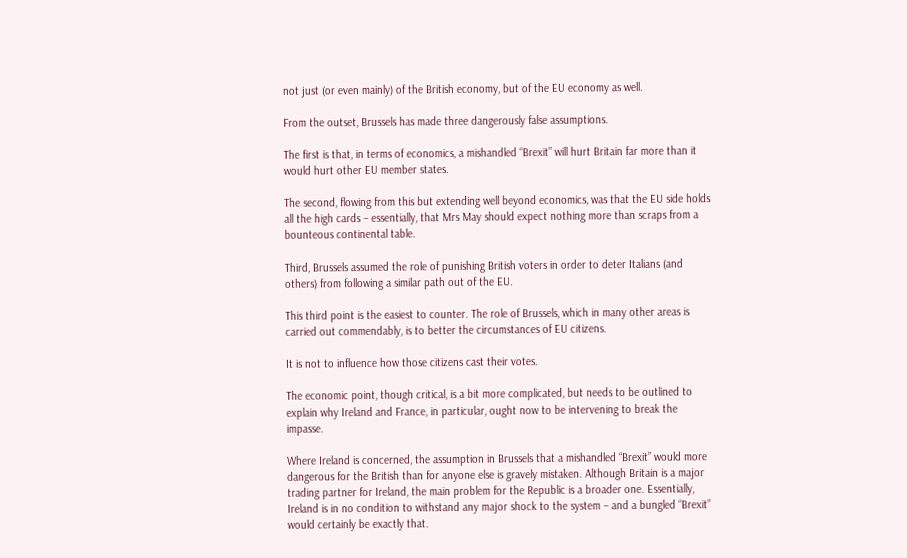not just (or even mainly) of the British economy, but of the EU economy as well.

From the outset, Brussels has made three dangerously false assumptions.

The first is that, in terms of economics, a mishandled “Brexit” will hurt Britain far more than it would hurt other EU member states.

The second, flowing from this but extending well beyond economics, was that the EU side holds all the high cards – essentially, that Mrs May should expect nothing more than scraps from a bounteous continental table.

Third, Brussels assumed the role of punishing British voters in order to deter Italians (and others) from following a similar path out of the EU.

This third point is the easiest to counter. The role of Brussels, which in many other areas is carried out commendably, is to better the circumstances of EU citizens.

It is not to influence how those citizens cast their votes.

The economic point, though critical, is a bit more complicated, but needs to be outlined to explain why Ireland and France, in particular, ought now to be intervening to break the impasse.

Where Ireland is concerned, the assumption in Brussels that a mishandled “Brexit” would more dangerous for the British than for anyone else is gravely mistaken. Although Britain is a major trading partner for Ireland, the main problem for the Republic is a broader one. Essentially, Ireland is in no condition to withstand any major shock to the system – and a bungled “Brexit” would certainly be exactly that.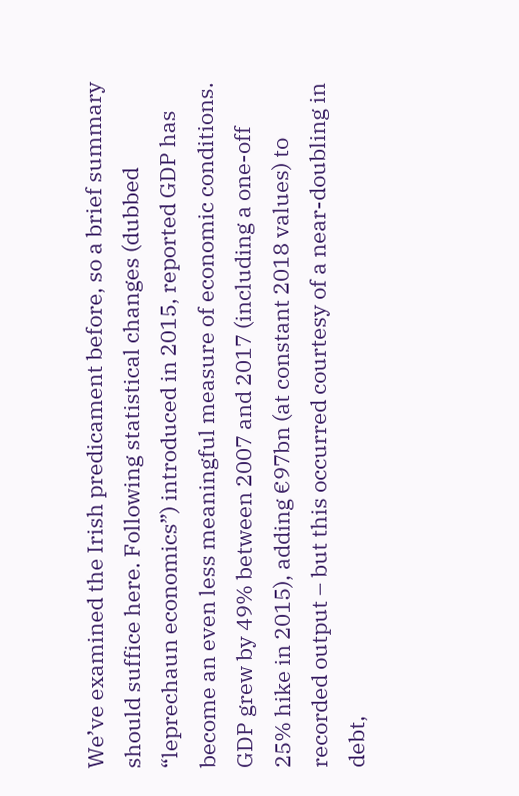We’ve examined the Irish predicament before, so a brief summary should suffice here. Following statistical changes (dubbed “leprechaun economics”) introduced in 2015, reported GDP has become an even less meaningful measure of economic conditions. GDP grew by 49% between 2007 and 2017 (including a one-off 25% hike in 2015), adding €97bn (at constant 2018 values) to recorded output – but this occurred courtesy of a near-doubling in debt,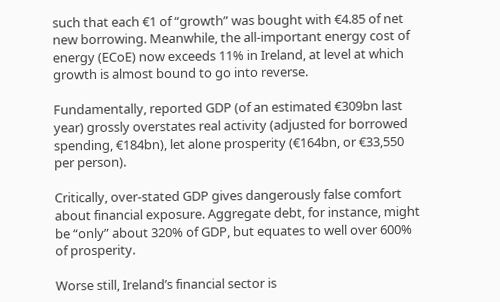such that each €1 of “growth” was bought with €4.85 of net new borrowing. Meanwhile, the all-important energy cost of energy (ECoE) now exceeds 11% in Ireland, at level at which growth is almost bound to go into reverse.

Fundamentally, reported GDP (of an estimated €309bn last year) grossly overstates real activity (adjusted for borrowed spending, €184bn), let alone prosperity (€164bn, or €33,550 per person).

Critically, over-stated GDP gives dangerously false comfort about financial exposure. Aggregate debt, for instance, might be “only” about 320% of GDP, but equates to well over 600% of prosperity.

Worse still, Ireland’s financial sector is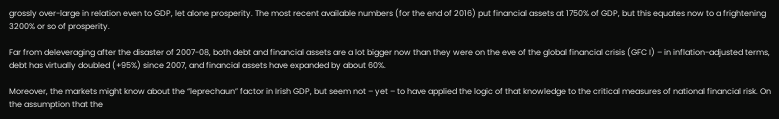grossly over-large in relation even to GDP, let alone prosperity. The most recent available numbers (for the end of 2016) put financial assets at 1750% of GDP, but this equates now to a frightening 3200% or so of prosperity.

Far from deleveraging after the disaster of 2007-08, both debt and financial assets are a lot bigger now than they were on the eve of the global financial crisis (GFC I) – in inflation-adjusted terms, debt has virtually doubled (+95%) since 2007, and financial assets have expanded by about 60%.

Moreover, the markets might know about the “leprechaun” factor in Irish GDP, but seem not – yet – to have applied the logic of that knowledge to the critical measures of national financial risk. On the assumption that the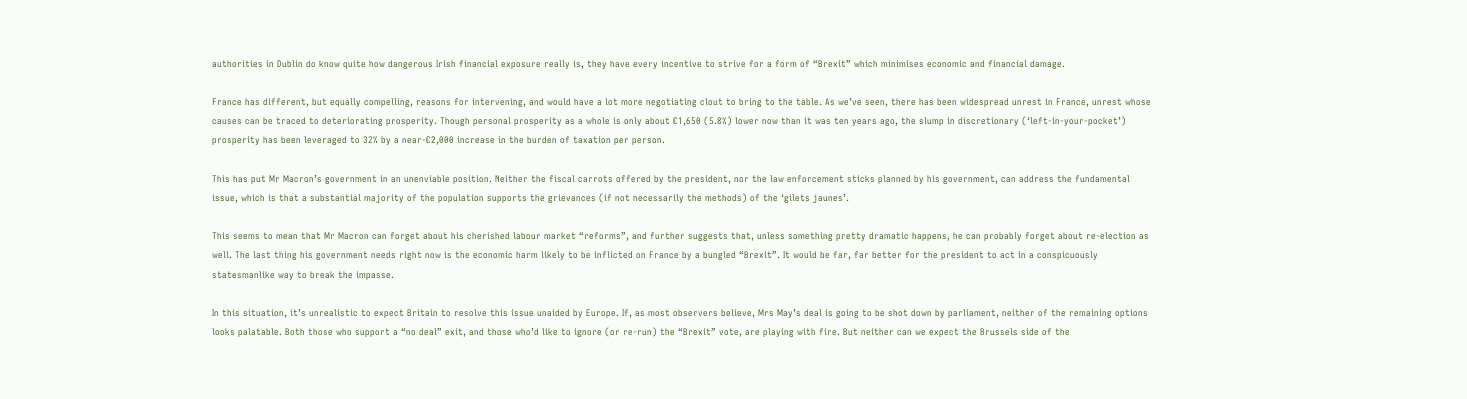authorities in Dublin do know quite how dangerous Irish financial exposure really is, they have every incentive to strive for a form of “Brexit” which minimises economic and financial damage.

France has different, but equally compelling, reasons for intervening, and would have a lot more negotiating clout to bring to the table. As we’ve seen, there has been widespread unrest in France, unrest whose causes can be traced to deteriorating prosperity. Though personal prosperity as a whole is only about €1,650 (5.8%) lower now than it was ten years ago, the slump in discretionary (‘left-in-your-pocket’) prosperity has been leveraged to 32% by a near-€2,000 increase in the burden of taxation per person.

This has put Mr Macron’s government in an unenviable position. Neither the fiscal carrots offered by the president, nor the law enforcement sticks planned by his government, can address the fundamental issue, which is that a substantial majority of the population supports the grievances (if not necessarily the methods) of the ‘gilets jaunes’.

This seems to mean that Mr Macron can forget about his cherished labour market “reforms”, and further suggests that, unless something pretty dramatic happens, he can probably forget about re-election as well. The last thing his government needs right now is the economic harm likely to be inflicted on France by a bungled “Brexit”. It would be far, far better for the president to act in a conspicuously statesmanlike way to break the impasse.

In this situation, it’s unrealistic to expect Britain to resolve this issue unaided by Europe. If, as most observers believe, Mrs May’s deal is going to be shot down by parliament, neither of the remaining options looks palatable. Both those who support a “no deal” exit, and those who’d like to ignore (or re-run) the “Brexit” vote, are playing with fire. But neither can we expect the Brussels side of the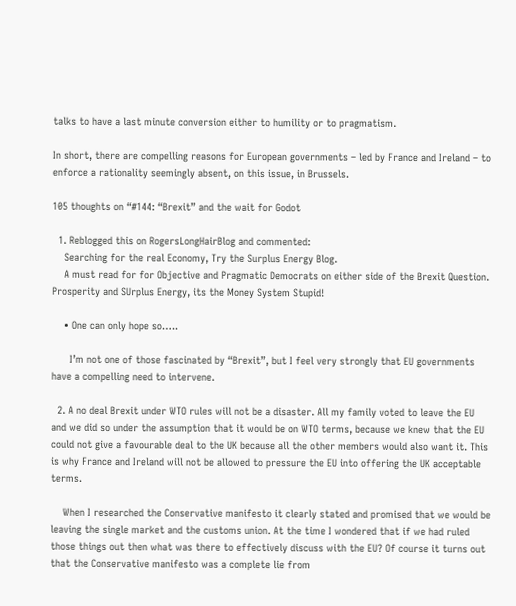talks to have a last minute conversion either to humility or to pragmatism.

In short, there are compelling reasons for European governments – led by France and Ireland – to enforce a rationality seemingly absent, on this issue, in Brussels.

105 thoughts on “#144: “Brexit” and the wait for Godot

  1. Reblogged this on RogersLongHairBlog and commented:
    Searching for the real Economy, Try the Surplus Energy Blog.
    A must read for for Objective and Pragmatic Democrats on either side of the Brexit Question. Prosperity and SUrplus Energy, its the Money System Stupid!

    • One can only hope so…..

      I’m not one of those fascinated by “Brexit”, but I feel very strongly that EU governments have a compelling need to intervene.

  2. A no deal Brexit under WTO rules will not be a disaster. All my family voted to leave the EU and we did so under the assumption that it would be on WTO terms, because we knew that the EU could not give a favourable deal to the UK because all the other members would also want it. This is why France and Ireland will not be allowed to pressure the EU into offering the UK acceptable terms.

    When I researched the Conservative manifesto it clearly stated and promised that we would be leaving the single market and the customs union. At the time I wondered that if we had ruled those things out then what was there to effectively discuss with the EU? Of course it turns out that the Conservative manifesto was a complete lie from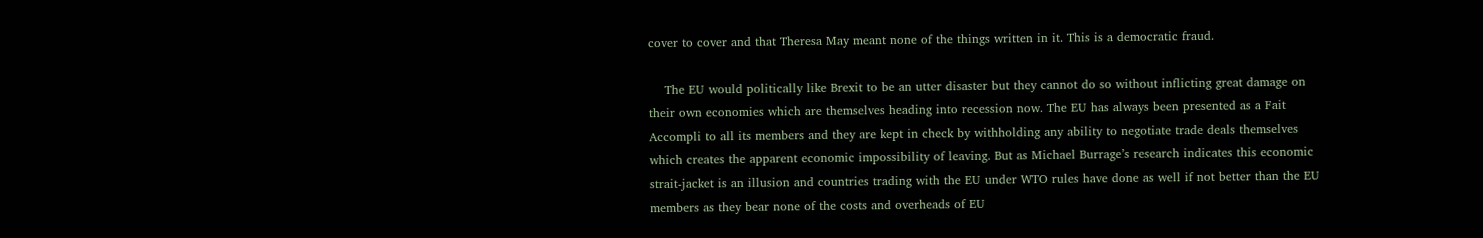cover to cover and that Theresa May meant none of the things written in it. This is a democratic fraud.

    The EU would politically like Brexit to be an utter disaster but they cannot do so without inflicting great damage on their own economies which are themselves heading into recession now. The EU has always been presented as a Fait Accompli to all its members and they are kept in check by withholding any ability to negotiate trade deals themselves which creates the apparent economic impossibility of leaving. But as Michael Burrage’s research indicates this economic strait-jacket is an illusion and countries trading with the EU under WTO rules have done as well if not better than the EU members as they bear none of the costs and overheads of EU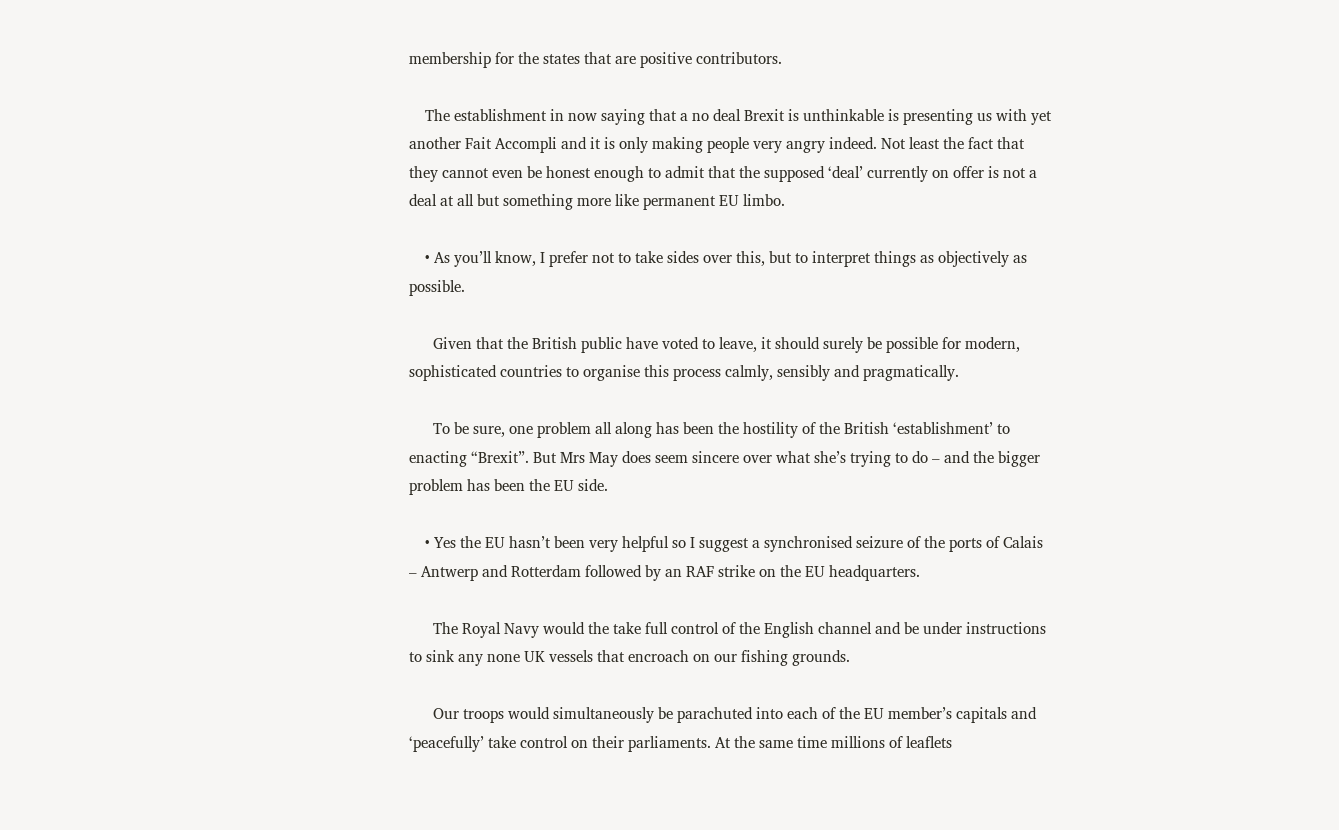membership for the states that are positive contributors.

    The establishment in now saying that a no deal Brexit is unthinkable is presenting us with yet another Fait Accompli and it is only making people very angry indeed. Not least the fact that they cannot even be honest enough to admit that the supposed ‘deal’ currently on offer is not a deal at all but something more like permanent EU limbo.

    • As you’ll know, I prefer not to take sides over this, but to interpret things as objectively as possible.

      Given that the British public have voted to leave, it should surely be possible for modern, sophisticated countries to organise this process calmly, sensibly and pragmatically.

      To be sure, one problem all along has been the hostility of the British ‘establishment’ to enacting “Brexit”. But Mrs May does seem sincere over what she’s trying to do – and the bigger problem has been the EU side.

    • Yes the EU hasn’t been very helpful so I suggest a synchronised seizure of the ports of Calais – Antwerp and Rotterdam followed by an RAF strike on the EU headquarters.

      The Royal Navy would the take full control of the English channel and be under instructions to sink any none UK vessels that encroach on our fishing grounds.

      Our troops would simultaneously be parachuted into each of the EU member’s capitals and ‘peacefully’ take control on their parliaments. At the same time millions of leaflets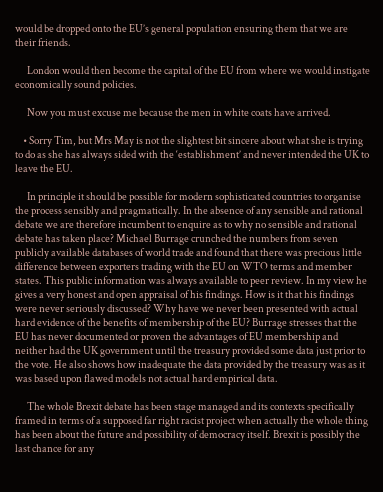would be dropped onto the EU’s general population ensuring them that we are their friends.

      London would then become the capital of the EU from where we would instigate economically sound policies.

      Now you must excuse me because the men in white coats have arrived.

    • Sorry Tim, but Mrs May is not the slightest bit sincere about what she is trying to do as she has always sided with the ‘establishment’ and never intended the UK to leave the EU.

      In principle it should be possible for modern sophisticated countries to organise the process sensibly and pragmatically. In the absence of any sensible and rational debate we are therefore incumbent to enquire as to why no sensible and rational debate has taken place? Michael Burrage crunched the numbers from seven publicly available databases of world trade and found that there was precious little difference between exporters trading with the EU on WTO terms and member states. This public information was always available to peer review. In my view he gives a very honest and open appraisal of his findings. How is it that his findings were never seriously discussed? Why have we never been presented with actual hard evidence of the benefits of membership of the EU? Burrage stresses that the EU has never documented or proven the advantages of EU membership and neither had the UK government until the treasury provided some data just prior to the vote. He also shows how inadequate the data provided by the treasury was as it was based upon flawed models not actual hard empirical data.

      The whole Brexit debate has been stage managed and its contexts specifically framed in terms of a supposed far right racist project when actually the whole thing has been about the future and possibility of democracy itself. Brexit is possibly the last chance for any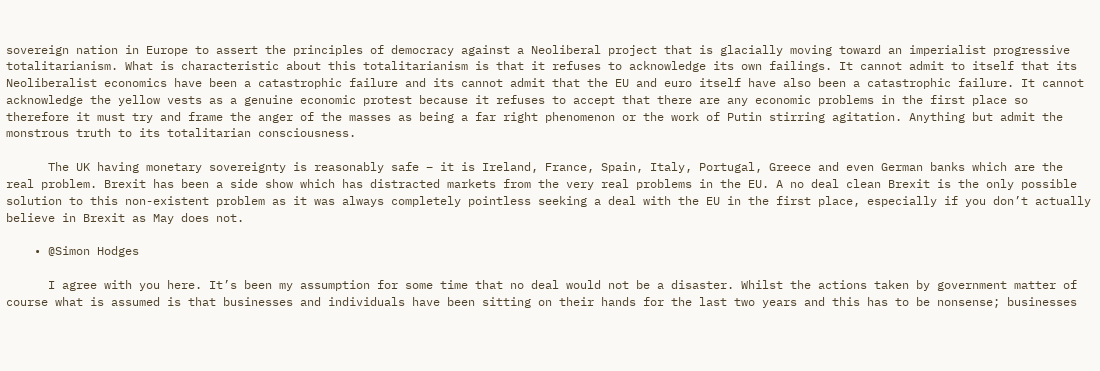sovereign nation in Europe to assert the principles of democracy against a Neoliberal project that is glacially moving toward an imperialist progressive totalitarianism. What is characteristic about this totalitarianism is that it refuses to acknowledge its own failings. It cannot admit to itself that its Neoliberalist economics have been a catastrophic failure and its cannot admit that the EU and euro itself have also been a catastrophic failure. It cannot acknowledge the yellow vests as a genuine economic protest because it refuses to accept that there are any economic problems in the first place so therefore it must try and frame the anger of the masses as being a far right phenomenon or the work of Putin stirring agitation. Anything but admit the monstrous truth to its totalitarian consciousness.

      The UK having monetary sovereignty is reasonably safe – it is Ireland, France, Spain, Italy, Portugal, Greece and even German banks which are the real problem. Brexit has been a side show which has distracted markets from the very real problems in the EU. A no deal clean Brexit is the only possible solution to this non-existent problem as it was always completely pointless seeking a deal with the EU in the first place, especially if you don’t actually believe in Brexit as May does not.

    • @Simon Hodges

      I agree with you here. It’s been my assumption for some time that no deal would not be a disaster. Whilst the actions taken by government matter of course what is assumed is that businesses and individuals have been sitting on their hands for the last two years and this has to be nonsense; businesses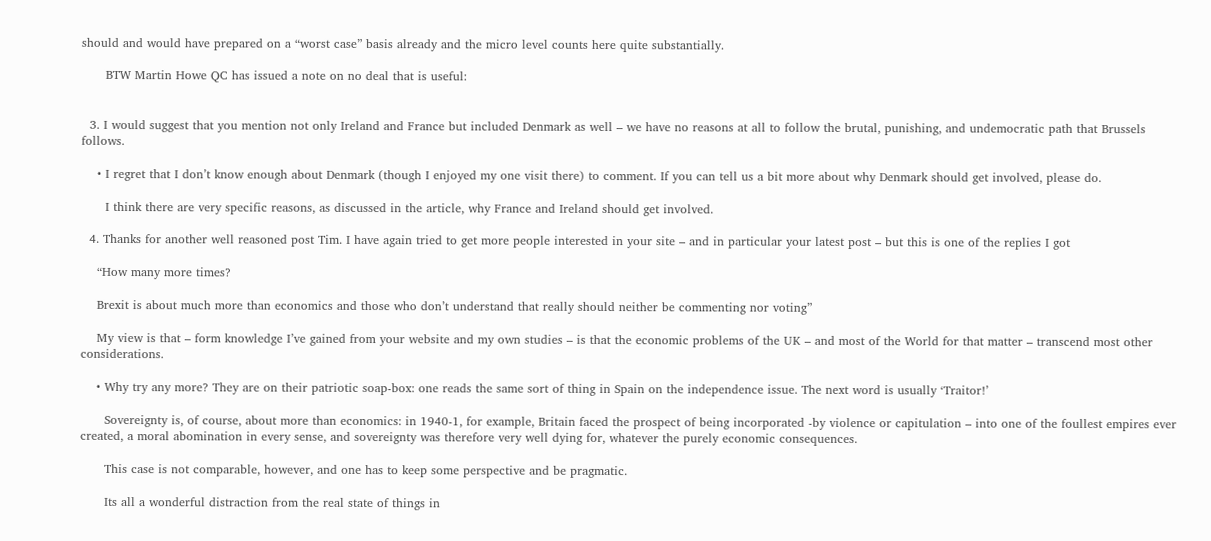should and would have prepared on a “worst case” basis already and the micro level counts here quite substantially.

      BTW Martin Howe QC has issued a note on no deal that is useful:


  3. I would suggest that you mention not only Ireland and France but included Denmark as well – we have no reasons at all to follow the brutal, punishing, and undemocratic path that Brussels follows.

    • I regret that I don’t know enough about Denmark (though I enjoyed my one visit there) to comment. If you can tell us a bit more about why Denmark should get involved, please do.

      I think there are very specific reasons, as discussed in the article, why France and Ireland should get involved.

  4. Thanks for another well reasoned post Tim. I have again tried to get more people interested in your site – and in particular your latest post – but this is one of the replies I got

    “How many more times?

    Brexit is about much more than economics and those who don’t understand that really should neither be commenting nor voting”

    My view is that – form knowledge I’ve gained from your website and my own studies – is that the economic problems of the UK – and most of the World for that matter – transcend most other considerations.

    • Why try any more? They are on their patriotic soap-box: one reads the same sort of thing in Spain on the independence issue. The next word is usually ‘Traitor!’

      Sovereignty is, of course, about more than economics: in 1940-1, for example, Britain faced the prospect of being incorporated -by violence or capitulation – into one of the foullest empires ever created, a moral abomination in every sense, and sovereignty was therefore very well dying for, whatever the purely economic consequences.

      This case is not comparable, however, and one has to keep some perspective and be pragmatic.

      Its all a wonderful distraction from the real state of things in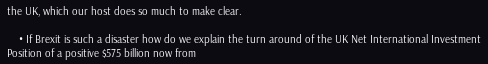the UK, which our host does so much to make clear.

    • If Brexit is such a disaster how do we explain the turn around of the UK Net International Investment Position of a positive $575 billion now from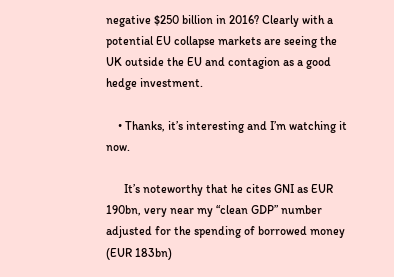negative $250 billion in 2016? Clearly with a potential EU collapse markets are seeing the UK outside the EU and contagion as a good hedge investment.

    • Thanks, it’s interesting and I’m watching it now.

      It’s noteworthy that he cites GNI as EUR 190bn, very near my “clean GDP” number adjusted for the spending of borrowed money (EUR 183bn)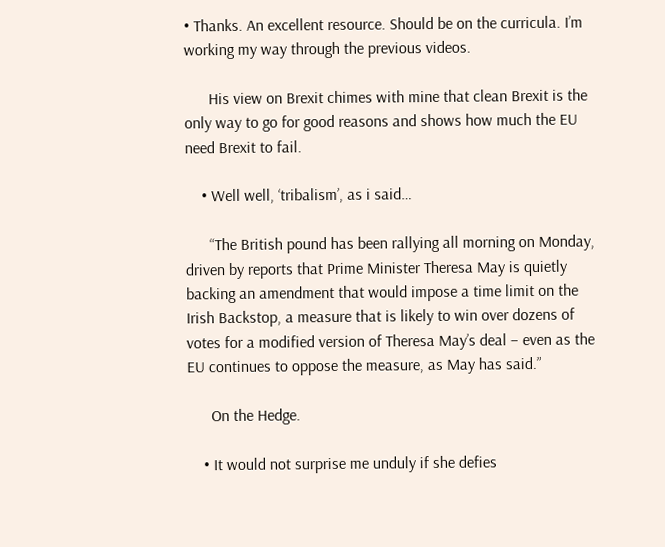• Thanks. An excellent resource. Should be on the curricula. I’m working my way through the previous videos.

      His view on Brexit chimes with mine that clean Brexit is the only way to go for good reasons and shows how much the EU need Brexit to fail.

    • Well well, ‘tribalism’, as i said…

      “The British pound has been rallying all morning on Monday, driven by reports that Prime Minister Theresa May is quietly backing an amendment that would impose a time limit on the Irish Backstop, a measure that is likely to win over dozens of votes for a modified version of Theresa May’s deal – even as the EU continues to oppose the measure, as May has said.”

      On the Hedge.

    • It would not surprise me unduly if she defies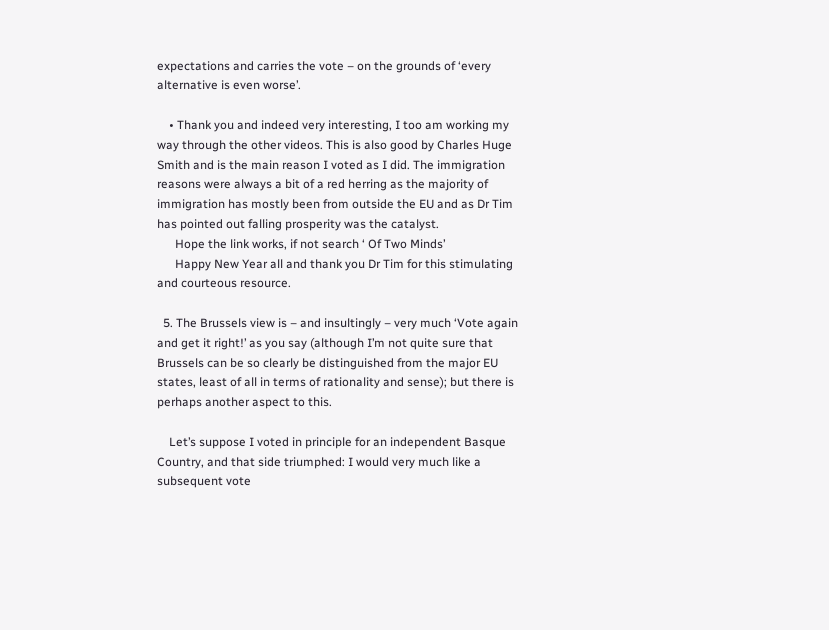expectations and carries the vote – on the grounds of ‘every alternative is even worse’.

    • Thank you and indeed very interesting, I too am working my way through the other videos. This is also good by Charles Huge Smith and is the main reason I voted as I did. The immigration reasons were always a bit of a red herring as the majority of immigration has mostly been from outside the EU and as Dr Tim has pointed out falling prosperity was the catalyst.
      Hope the link works, if not search ‘ Of Two Minds’
      Happy New Year all and thank you Dr Tim for this stimulating and courteous resource.

  5. The Brussels view is – and insultingly – very much ‘Vote again and get it right!’ as you say (although I’m not quite sure that Brussels can be so clearly be distinguished from the major EU states, least of all in terms of rationality and sense); but there is perhaps another aspect to this.

    Let’s suppose I voted in principle for an independent Basque Country, and that side triumphed: I would very much like a subsequent vote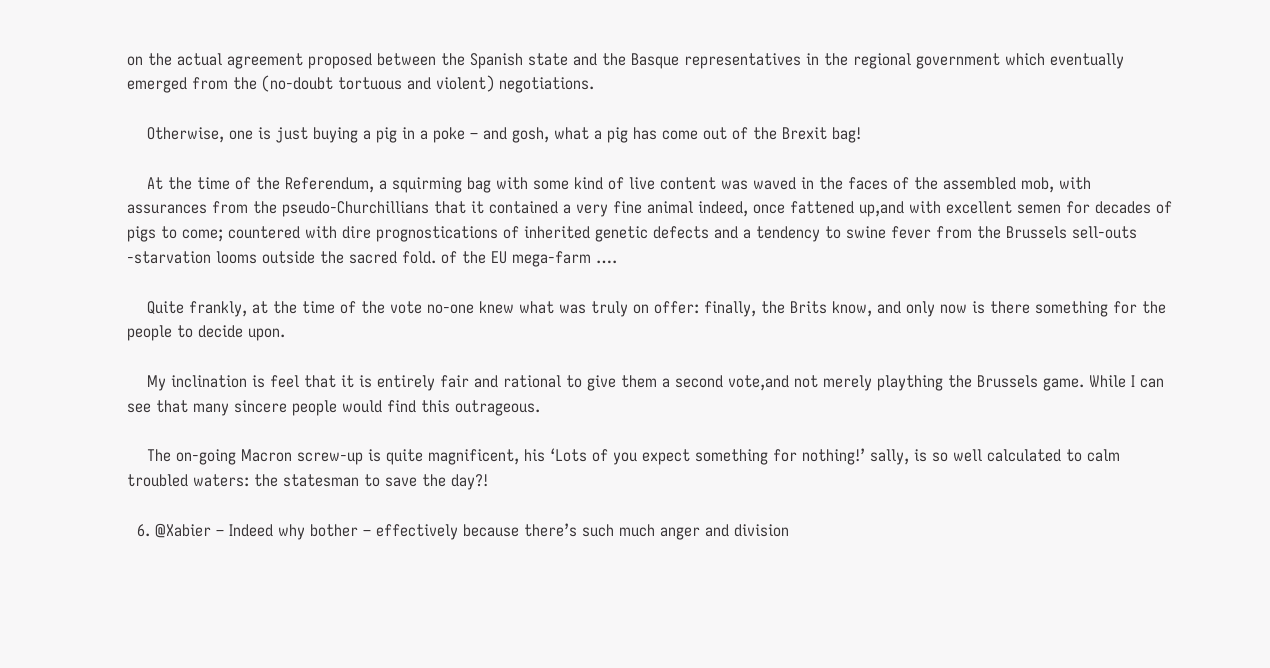on the actual agreement proposed between the Spanish state and the Basque representatives in the regional government which eventually emerged from the (no-doubt tortuous and violent) negotiations.

    Otherwise, one is just buying a pig in a poke – and gosh, what a pig has come out of the Brexit bag!

    At the time of the Referendum, a squirming bag with some kind of live content was waved in the faces of the assembled mob, with assurances from the pseudo-Churchillians that it contained a very fine animal indeed, once fattened up,and with excellent semen for decades of pigs to come; countered with dire prognostications of inherited genetic defects and a tendency to swine fever from the Brussels sell-outs -starvation looms outside the sacred fold. of the EU mega-farm ….

    Quite frankly, at the time of the vote no-one knew what was truly on offer: finally, the Brits know, and only now is there something for the people to decide upon.

    My inclination is feel that it is entirely fair and rational to give them a second vote,and not merely plaything the Brussels game. While I can see that many sincere people would find this outrageous.

    The on-going Macron screw-up is quite magnificent, his ‘Lots of you expect something for nothing!’ sally, is so well calculated to calm troubled waters: the statesman to save the day?!

  6. @Xabier – Indeed why bother – effectively because there’s such much anger and division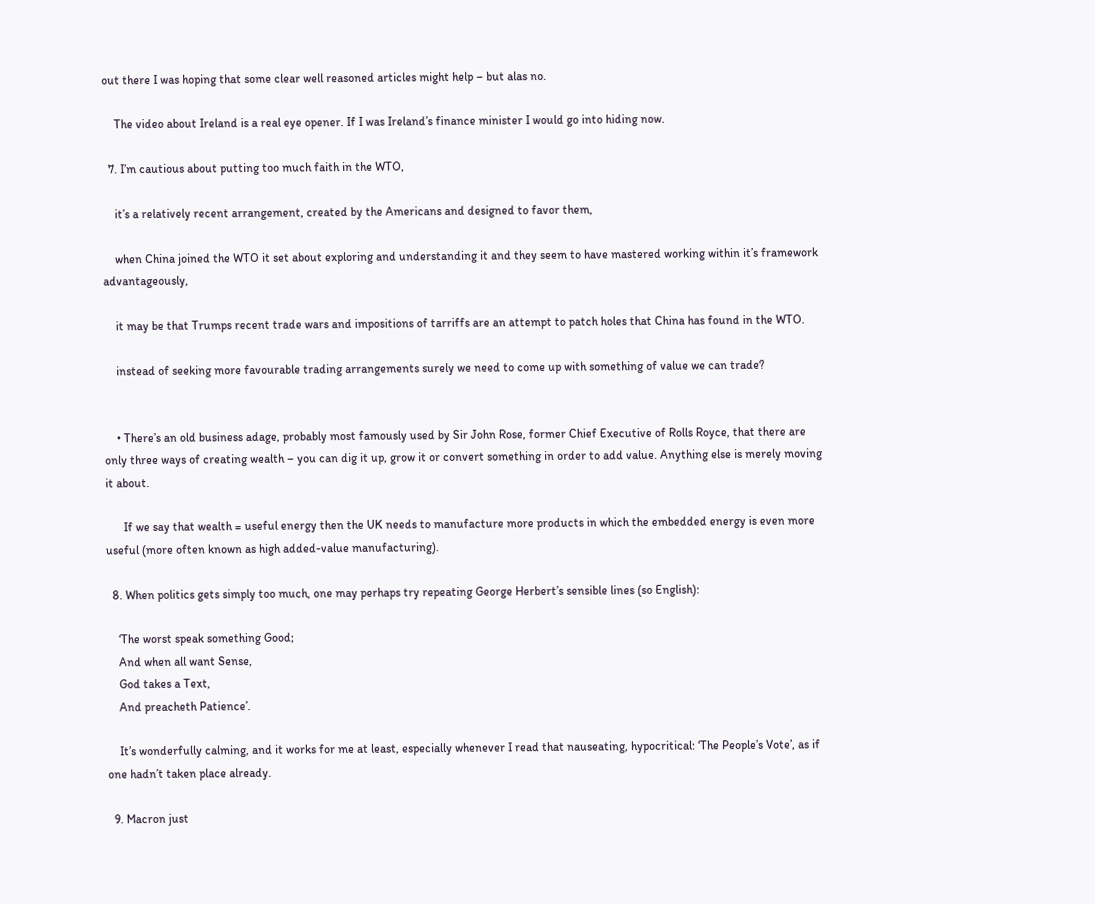out there I was hoping that some clear well reasoned articles might help – but alas no.

    The video about Ireland is a real eye opener. If I was Ireland’s finance minister I would go into hiding now.

  7. I’m cautious about putting too much faith in the WTO,

    it’s a relatively recent arrangement, created by the Americans and designed to favor them,

    when China joined the WTO it set about exploring and understanding it and they seem to have mastered working within it’s framework advantageously,

    it may be that Trumps recent trade wars and impositions of tarriffs are an attempt to patch holes that China has found in the WTO.

    instead of seeking more favourable trading arrangements surely we need to come up with something of value we can trade?


    • There’s an old business adage, probably most famously used by Sir John Rose, former Chief Executive of Rolls Royce, that there are only three ways of creating wealth – you can dig it up, grow it or convert something in order to add value. Anything else is merely moving it about.

      If we say that wealth = useful energy then the UK needs to manufacture more products in which the embedded energy is even more useful (more often known as high added-value manufacturing).

  8. When politics gets simply too much, one may perhaps try repeating George Herbert’s sensible lines (so English):

    ‘The worst speak something Good;
    And when all want Sense,
    God takes a Text,
    And preacheth Patience’.

    It’s wonderfully calming, and it works for me at least, especially whenever I read that nauseating, hypocritical: ‘The People’s Vote’, as if one hadn’t taken place already.

  9. Macron just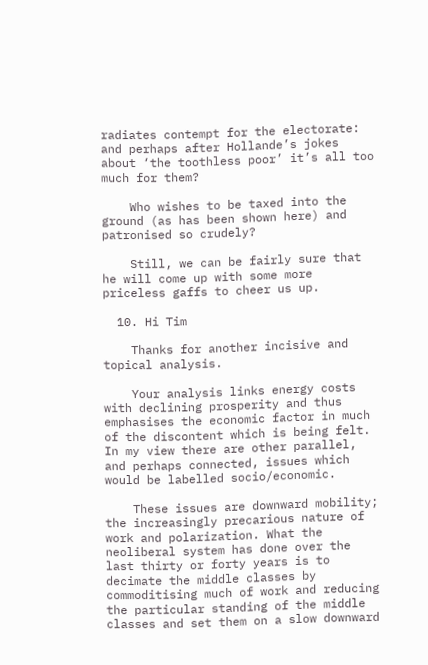radiates contempt for the electorate: and perhaps after Hollande’s jokes about ‘the toothless poor’ it’s all too much for them?

    Who wishes to be taxed into the ground (as has been shown here) and patronised so crudely?

    Still, we can be fairly sure that he will come up with some more priceless gaffs to cheer us up.

  10. Hi Tim

    Thanks for another incisive and topical analysis.

    Your analysis links energy costs with declining prosperity and thus emphasises the economic factor in much of the discontent which is being felt. In my view there are other parallel, and perhaps connected, issues which would be labelled socio/economic.

    These issues are downward mobility; the increasingly precarious nature of work and polarization. What the neoliberal system has done over the last thirty or forty years is to decimate the middle classes by commoditising much of work and reducing the particular standing of the middle classes and set them on a slow downward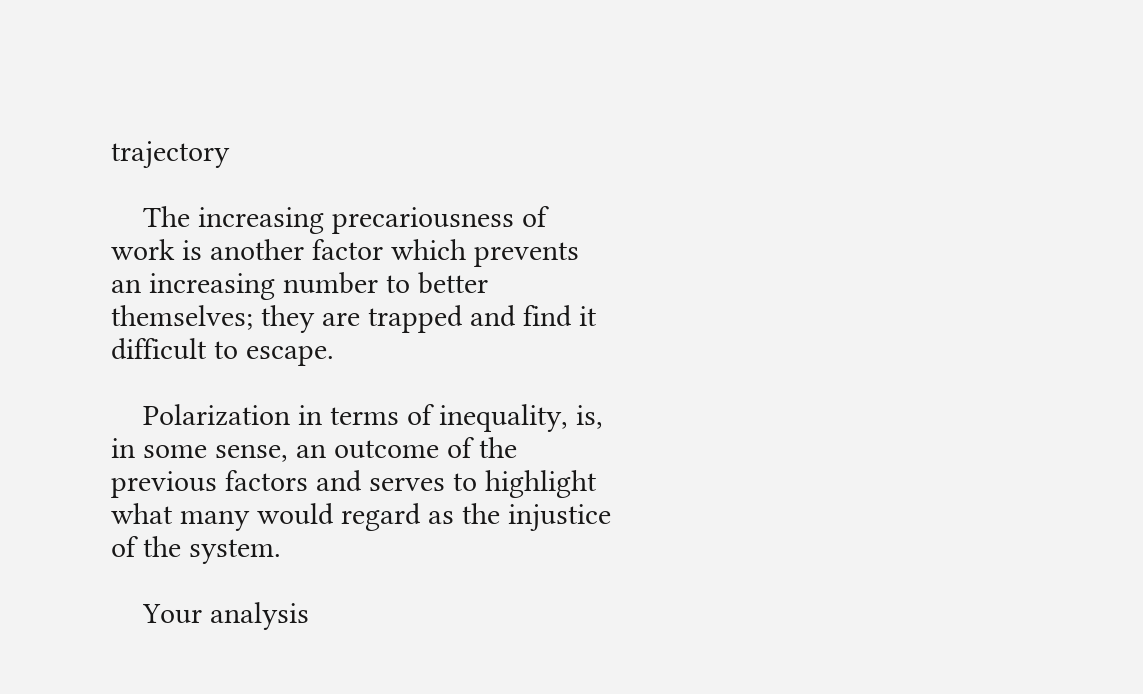trajectory

    The increasing precariousness of work is another factor which prevents an increasing number to better themselves; they are trapped and find it difficult to escape.

    Polarization in terms of inequality, is, in some sense, an outcome of the previous factors and serves to highlight what many would regard as the injustice of the system.

    Your analysis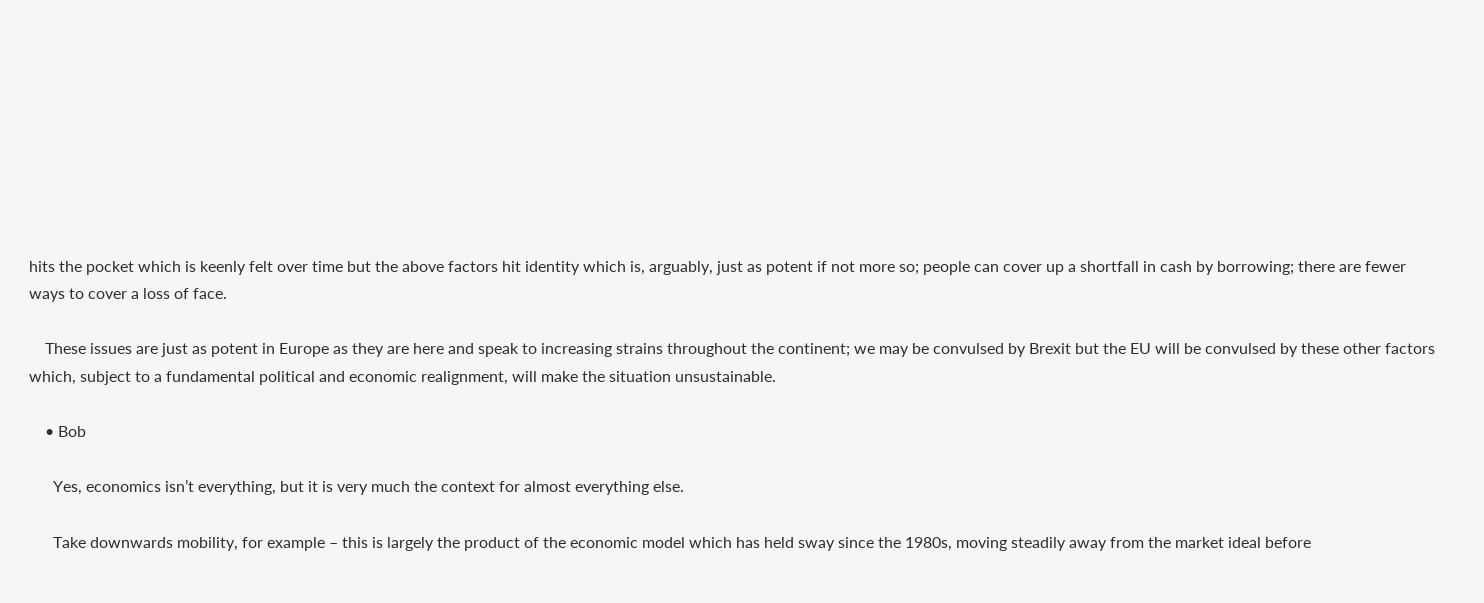hits the pocket which is keenly felt over time but the above factors hit identity which is, arguably, just as potent if not more so; people can cover up a shortfall in cash by borrowing; there are fewer ways to cover a loss of face.

    These issues are just as potent in Europe as they are here and speak to increasing strains throughout the continent; we may be convulsed by Brexit but the EU will be convulsed by these other factors which, subject to a fundamental political and economic realignment, will make the situation unsustainable.

    • Bob

      Yes, economics isn’t everything, but it is very much the context for almost everything else.

      Take downwards mobility, for example – this is largely the product of the economic model which has held sway since the 1980s, moving steadily away from the market ideal before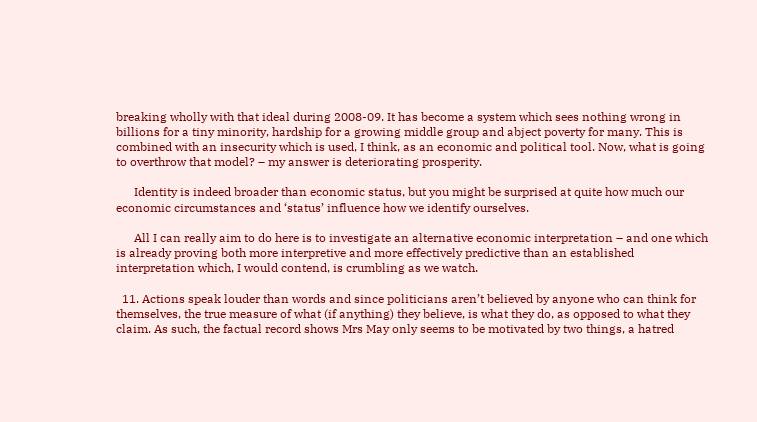breaking wholly with that ideal during 2008-09. It has become a system which sees nothing wrong in billions for a tiny minority, hardship for a growing middle group and abject poverty for many. This is combined with an insecurity which is used, I think, as an economic and political tool. Now, what is going to overthrow that model? – my answer is deteriorating prosperity.

      Identity is indeed broader than economic status, but you might be surprised at quite how much our economic circumstances and ‘status’ influence how we identify ourselves.

      All I can really aim to do here is to investigate an alternative economic interpretation – and one which is already proving both more interpretive and more effectively predictive than an established interpretation which, I would contend, is crumbling as we watch.

  11. Actions speak louder than words and since politicians aren’t believed by anyone who can think for themselves, the true measure of what (if anything) they believe, is what they do, as opposed to what they claim. As such, the factual record shows Mrs May only seems to be motivated by two things, a hatred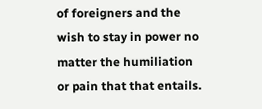of foreigners and the wish to stay in power no matter the humiliation or pain that that entails.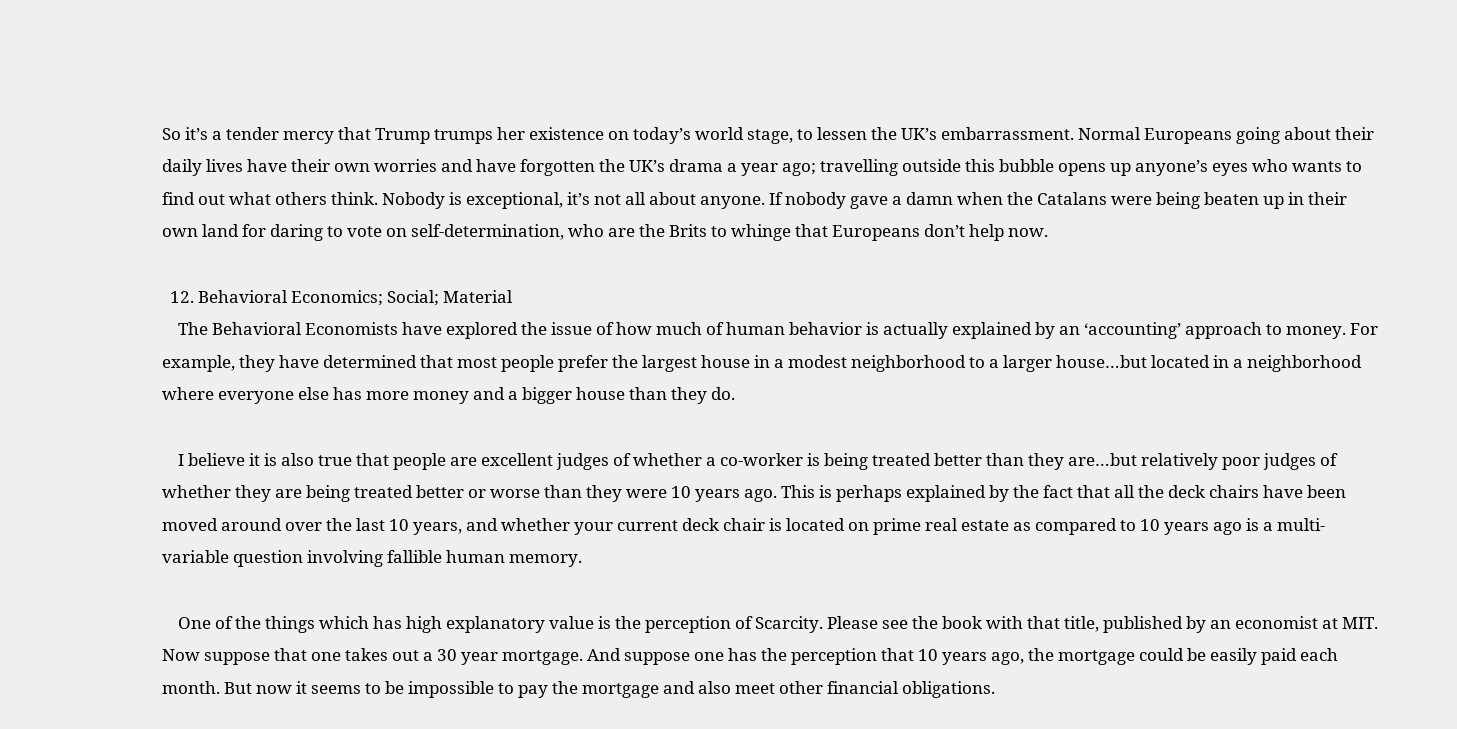So it’s a tender mercy that Trump trumps her existence on today’s world stage, to lessen the UK’s embarrassment. Normal Europeans going about their daily lives have their own worries and have forgotten the UK’s drama a year ago; travelling outside this bubble opens up anyone’s eyes who wants to find out what others think. Nobody is exceptional, it’s not all about anyone. If nobody gave a damn when the Catalans were being beaten up in their own land for daring to vote on self-determination, who are the Brits to whinge that Europeans don’t help now.

  12. Behavioral Economics; Social; Material
    The Behavioral Economists have explored the issue of how much of human behavior is actually explained by an ‘accounting’ approach to money. For example, they have determined that most people prefer the largest house in a modest neighborhood to a larger house…but located in a neighborhood where everyone else has more money and a bigger house than they do.

    I believe it is also true that people are excellent judges of whether a co-worker is being treated better than they are…but relatively poor judges of whether they are being treated better or worse than they were 10 years ago. This is perhaps explained by the fact that all the deck chairs have been moved around over the last 10 years, and whether your current deck chair is located on prime real estate as compared to 10 years ago is a multi-variable question involving fallible human memory.

    One of the things which has high explanatory value is the perception of Scarcity. Please see the book with that title, published by an economist at MIT. Now suppose that one takes out a 30 year mortgage. And suppose one has the perception that 10 years ago, the mortgage could be easily paid each month. But now it seems to be impossible to pay the mortgage and also meet other financial obligations.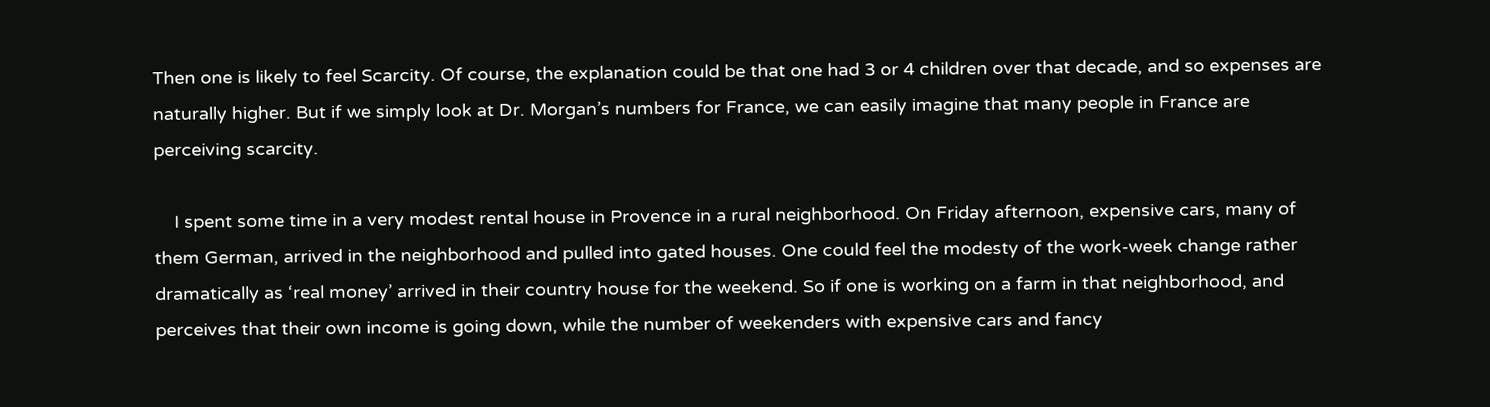Then one is likely to feel Scarcity. Of course, the explanation could be that one had 3 or 4 children over that decade, and so expenses are naturally higher. But if we simply look at Dr. Morgan’s numbers for France, we can easily imagine that many people in France are perceiving scarcity.

    I spent some time in a very modest rental house in Provence in a rural neighborhood. On Friday afternoon, expensive cars, many of them German, arrived in the neighborhood and pulled into gated houses. One could feel the modesty of the work-week change rather dramatically as ‘real money’ arrived in their country house for the weekend. So if one is working on a farm in that neighborhood, and perceives that their own income is going down, while the number of weekenders with expensive cars and fancy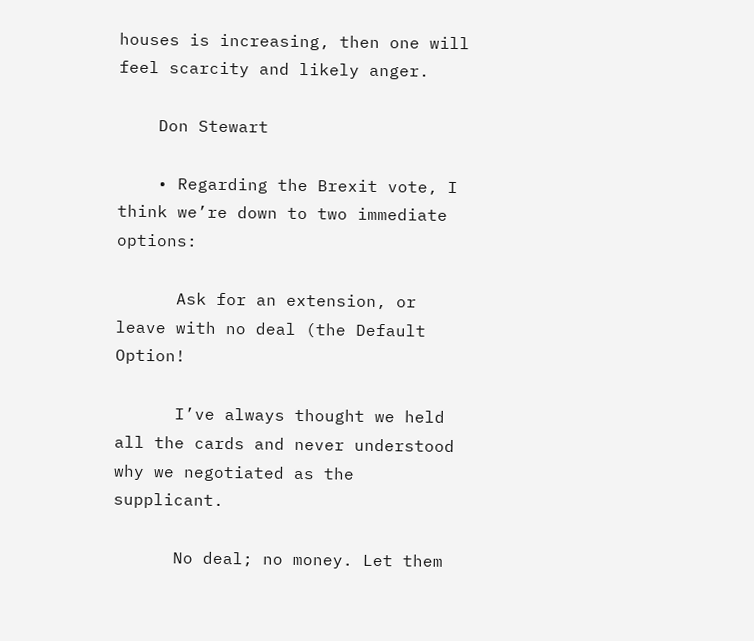houses is increasing, then one will feel scarcity and likely anger.

    Don Stewart

    • Regarding the Brexit vote, I think we’re down to two immediate options:

      Ask for an extension, or leave with no deal (the Default Option!

      I’ve always thought we held all the cards and never understood why we negotiated as the supplicant.

      No deal; no money. Let them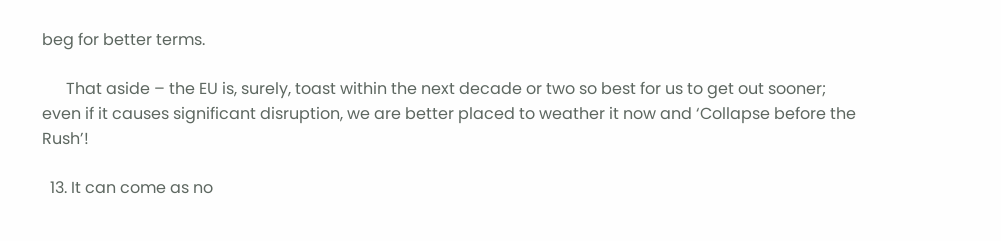beg for better terms.

      That aside – the EU is, surely, toast within the next decade or two so best for us to get out sooner; even if it causes significant disruption, we are better placed to weather it now and ‘Collapse before the Rush’!

  13. It can come as no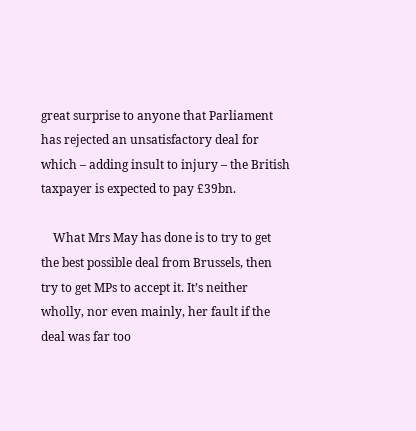great surprise to anyone that Parliament has rejected an unsatisfactory deal for which – adding insult to injury – the British taxpayer is expected to pay £39bn.

    What Mrs May has done is to try to get the best possible deal from Brussels, then try to get MPs to accept it. It’s neither wholly, nor even mainly, her fault if the deal was far too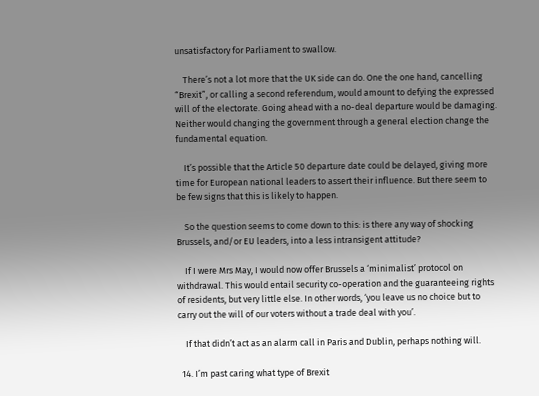unsatisfactory for Parliament to swallow.

    There’s not a lot more that the UK side can do. One the one hand, cancelling “Brexit”, or calling a second referendum, would amount to defying the expressed will of the electorate. Going ahead with a no-deal departure would be damaging. Neither would changing the government through a general election change the fundamental equation.

    It’s possible that the Article 50 departure date could be delayed, giving more time for European national leaders to assert their influence. But there seem to be few signs that this is likely to happen.

    So the question seems to come down to this: is there any way of shocking Brussels, and/or EU leaders, into a less intransigent attitude?

    If I were Mrs May, I would now offer Brussels a ‘minimalist’ protocol on withdrawal. This would entail security co-operation and the guaranteeing rights of residents, but very little else. In other words, ‘you leave us no choice but to carry out the will of our voters without a trade deal with you’.

    If that didn’t act as an alarm call in Paris and Dublin, perhaps nothing will.

  14. I’m past caring what type of Brexit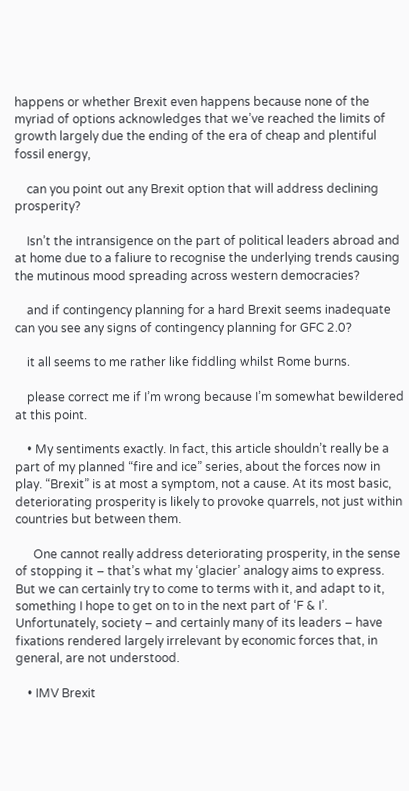happens or whether Brexit even happens because none of the myriad of options acknowledges that we’ve reached the limits of growth largely due the ending of the era of cheap and plentiful fossil energy,

    can you point out any Brexit option that will address declining prosperity?

    Isn’t the intransigence on the part of political leaders abroad and at home due to a faliure to recognise the underlying trends causing the mutinous mood spreading across western democracies?

    and if contingency planning for a hard Brexit seems inadequate can you see any signs of contingency planning for GFC 2.0?

    it all seems to me rather like fiddling whilst Rome burns.

    please correct me if I’m wrong because I’m somewhat bewildered at this point.

    • My sentiments exactly. In fact, this article shouldn’t really be a part of my planned “fire and ice” series, about the forces now in play. “Brexit” is at most a symptom, not a cause. At its most basic, deteriorating prosperity is likely to provoke quarrels, not just within countries but between them.

      One cannot really address deteriorating prosperity, in the sense of stopping it – that’s what my ‘glacier’ analogy aims to express. But we can certainly try to come to terms with it, and adapt to it, something I hope to get on to in the next part of ‘F & I’. Unfortunately, society – and certainly many of its leaders – have fixations rendered largely irrelevant by economic forces that, in general, are not understood.

    • IMV Brexit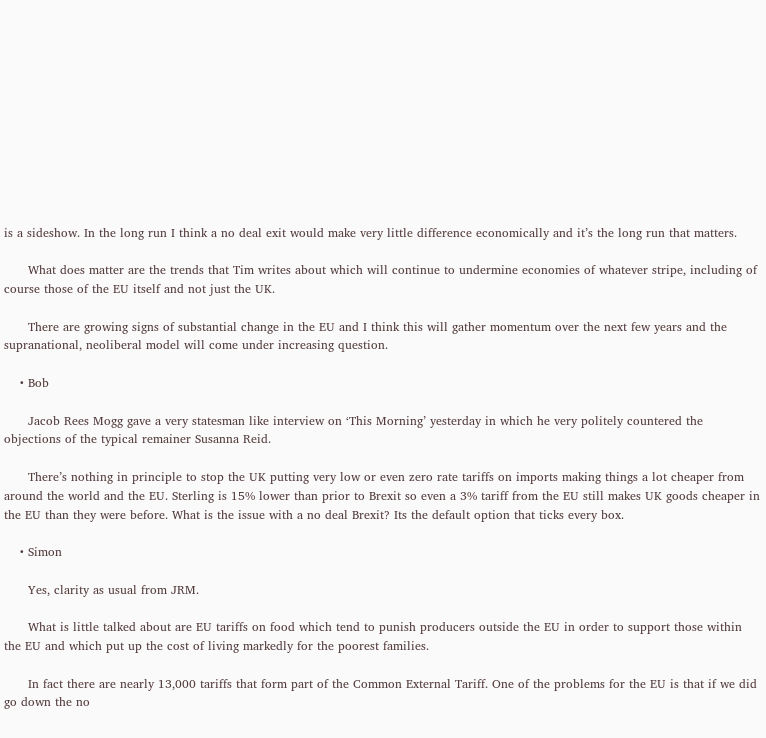is a sideshow. In the long run I think a no deal exit would make very little difference economically and it’s the long run that matters.

      What does matter are the trends that Tim writes about which will continue to undermine economies of whatever stripe, including of course those of the EU itself and not just the UK.

      There are growing signs of substantial change in the EU and I think this will gather momentum over the next few years and the supranational, neoliberal model will come under increasing question.

    • Bob

      Jacob Rees Mogg gave a very statesman like interview on ‘This Morning’ yesterday in which he very politely countered the objections of the typical remainer Susanna Reid.

      There’s nothing in principle to stop the UK putting very low or even zero rate tariffs on imports making things a lot cheaper from around the world and the EU. Sterling is 15% lower than prior to Brexit so even a 3% tariff from the EU still makes UK goods cheaper in the EU than they were before. What is the issue with a no deal Brexit? Its the default option that ticks every box.

    • Simon

      Yes, clarity as usual from JRM.

      What is little talked about are EU tariffs on food which tend to punish producers outside the EU in order to support those within the EU and which put up the cost of living markedly for the poorest families.

      In fact there are nearly 13,000 tariffs that form part of the Common External Tariff. One of the problems for the EU is that if we did go down the no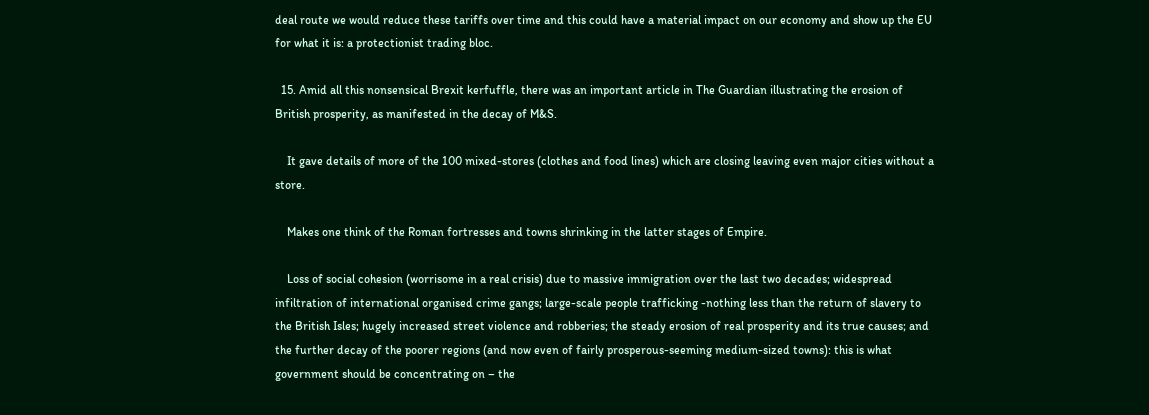deal route we would reduce these tariffs over time and this could have a material impact on our economy and show up the EU for what it is: a protectionist trading bloc.

  15. Amid all this nonsensical Brexit kerfuffle, there was an important article in The Guardian illustrating the erosion of British prosperity, as manifested in the decay of M&S.

    It gave details of more of the 100 mixed-stores (clothes and food lines) which are closing leaving even major cities without a store.

    Makes one think of the Roman fortresses and towns shrinking in the latter stages of Empire.

    Loss of social cohesion (worrisome in a real crisis) due to massive immigration over the last two decades; widespread infiltration of international organised crime gangs; large-scale people trafficking -nothing less than the return of slavery to the British Isles; hugely increased street violence and robberies; the steady erosion of real prosperity and its true causes; and the further decay of the poorer regions (and now even of fairly prosperous-seeming medium-sized towns): this is what government should be concentrating on – the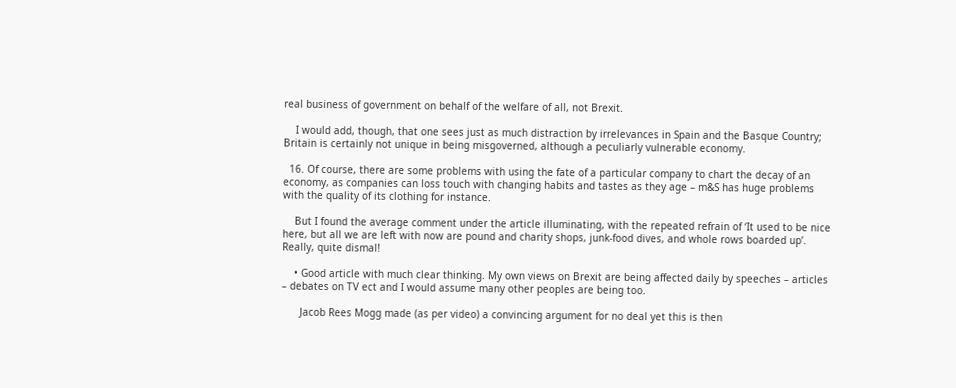real business of government on behalf of the welfare of all, not Brexit.

    I would add, though, that one sees just as much distraction by irrelevances in Spain and the Basque Country; Britain is certainly not unique in being misgoverned, although a peculiarly vulnerable economy.

  16. Of course, there are some problems with using the fate of a particular company to chart the decay of an economy, as companies can loss touch with changing habits and tastes as they age – m&S has huge problems with the quality of its clothing for instance.

    But I found the average comment under the article illuminating, with the repeated refrain of ‘It used to be nice here, but all we are left with now are pound and charity shops, junk-food dives, and whole rows boarded up’. Really, quite dismal!

    • Good article with much clear thinking. My own views on Brexit are being affected daily by speeches – articles – debates on TV ect and I would assume many other peoples are being too.

      Jacob Rees Mogg made (as per video) a convincing argument for no deal yet this is then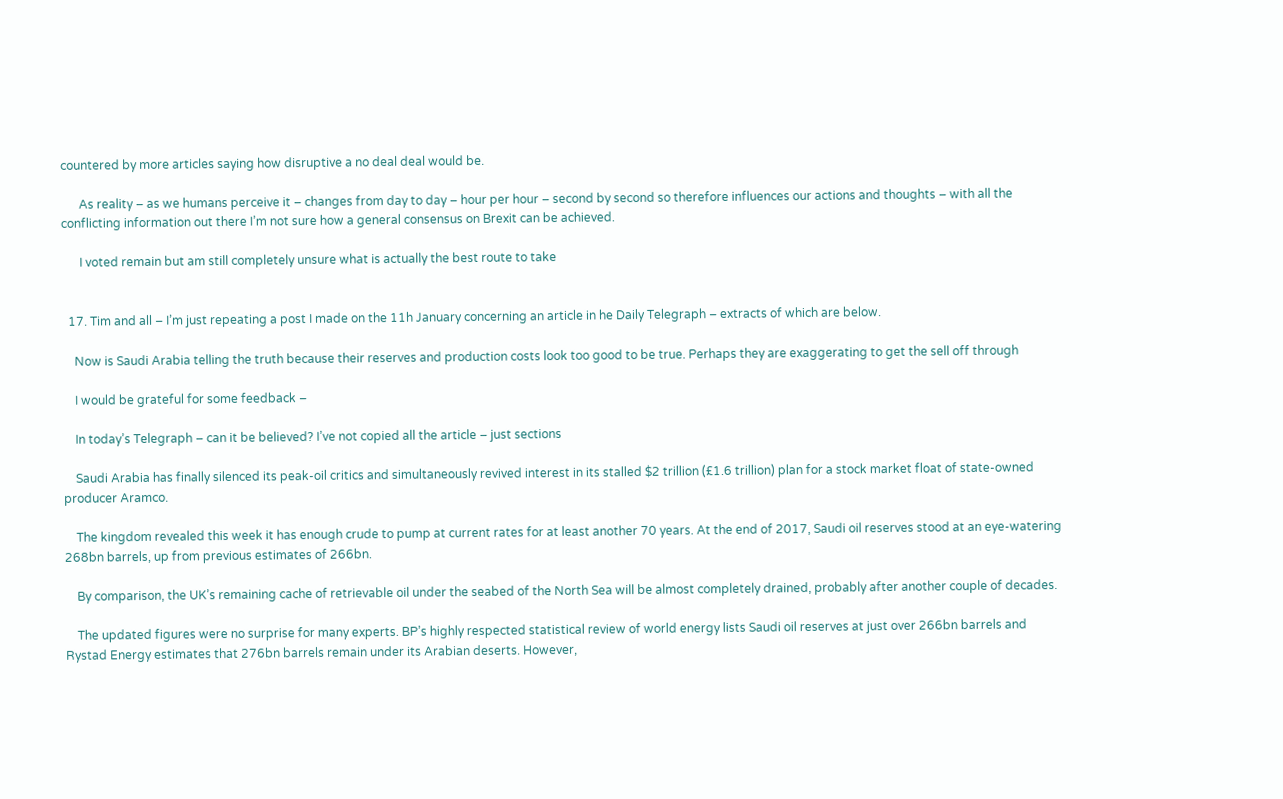countered by more articles saying how disruptive a no deal deal would be.

      As reality – as we humans perceive it – changes from day to day – hour per hour – second by second so therefore influences our actions and thoughts – with all the conflicting information out there I’m not sure how a general consensus on Brexit can be achieved.

      I voted remain but am still completely unsure what is actually the best route to take


  17. Tim and all – I’m just repeating a post I made on the 11h January concerning an article in he Daily Telegraph – extracts of which are below.

    Now is Saudi Arabia telling the truth because their reserves and production costs look too good to be true. Perhaps they are exaggerating to get the sell off through

    I would be grateful for some feedback –

    In today’s Telegraph – can it be believed? I’ve not copied all the article – just sections

    Saudi Arabia has finally silenced its peak-oil critics and simultaneously revived interest in its stalled $2 trillion (£1.6 trillion) plan for a stock market float of state-owned producer Aramco.

    The kingdom revealed this week it has enough crude to pump at current rates for at least another 70 years. At the end of 2017, Saudi oil reserves stood at an eye-watering 268bn barrels, up from previous estimates of 266bn.

    By comparison, the UK’s remaining cache of retrievable oil under the seabed of the North Sea will be almost completely drained, probably after another couple of decades.

    The updated figures were no surprise for many experts. BP’s highly respected statistical review of world energy lists Saudi oil reserves at just over 266bn barrels and Rystad Energy estimates that 276bn barrels remain under its Arabian deserts. However,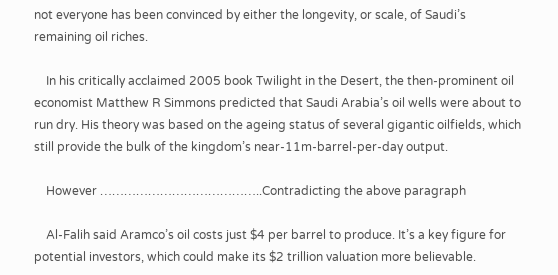not everyone has been convinced by either the longevity, or scale, of Saudi’s remaining oil riches.

    In his critically acclaimed 2005 book Twilight in the Desert, the then-prominent oil economist Matthew R Simmons predicted that Saudi Arabia’s oil wells were about to run dry. His theory was based on the ageing status of several gigantic oilfields, which still provide the bulk of the kingdom’s near-11m-barrel-per-day output.

    However …………………………………..Contradicting the above paragraph

    Al-Falih said Aramco’s oil costs just $4 per barrel to produce. It’s a key figure for potential investors, which could make its $2 trillion valuation more believable.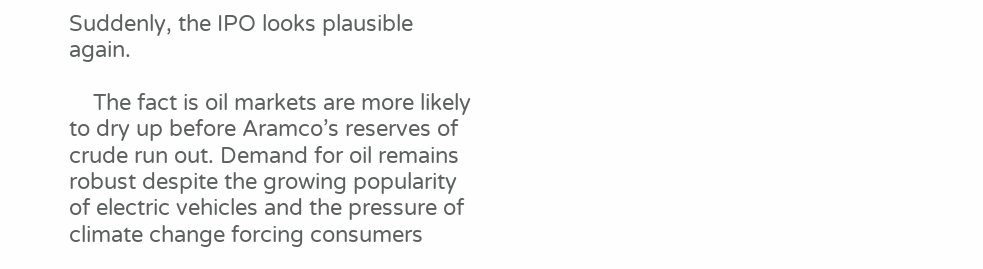Suddenly, the IPO looks plausible again.

    The fact is oil markets are more likely to dry up before Aramco’s reserves of crude run out. Demand for oil remains robust despite the growing popularity of electric vehicles and the pressure of climate change forcing consumers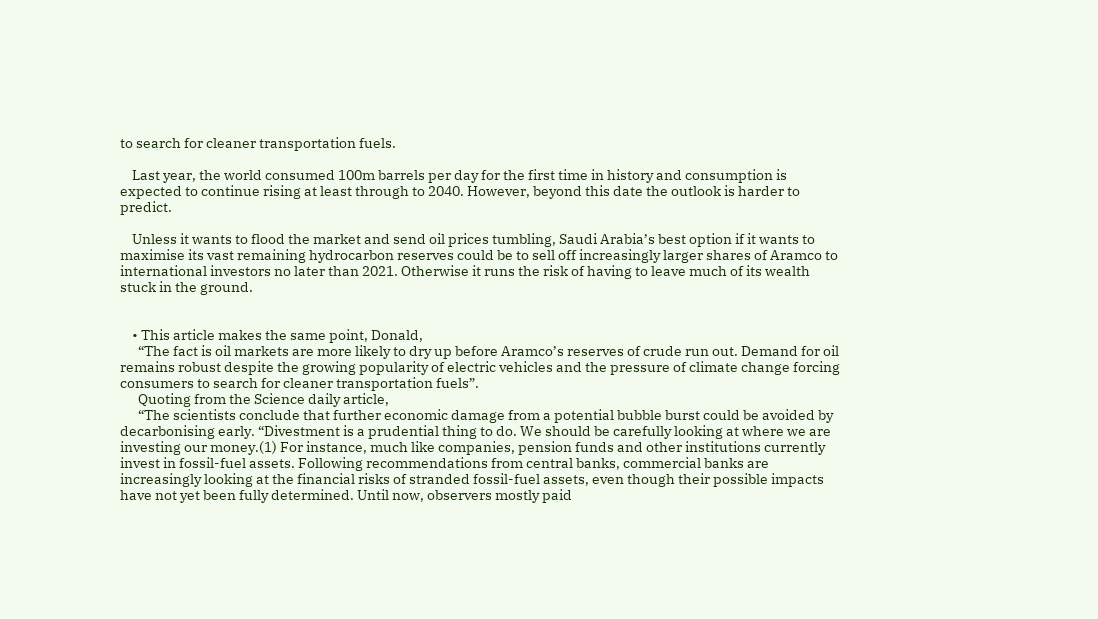to search for cleaner transportation fuels.

    Last year, the world consumed 100m barrels per day for the first time in history and consumption is expected to continue rising at least through to 2040. However, beyond this date the outlook is harder to predict.

    Unless it wants to flood the market and send oil prices tumbling, Saudi Arabia’s best option if it wants to maximise its vast remaining hydrocarbon reserves could be to sell off increasingly larger shares of Aramco to international investors no later than 2021. Otherwise it runs the risk of having to leave much of its wealth stuck in the ground.


    • This article makes the same point, Donald,
      “The fact is oil markets are more likely to dry up before Aramco’s reserves of crude run out. Demand for oil remains robust despite the growing popularity of electric vehicles and the pressure of climate change forcing consumers to search for cleaner transportation fuels”.
      Quoting from the Science daily article,
      “The scientists conclude that further economic damage from a potential bubble burst could be avoided by decarbonising early. “Divestment is a prudential thing to do. We should be carefully looking at where we are investing our money.(1) For instance, much like companies, pension funds and other institutions currently invest in fossil-fuel assets. Following recommendations from central banks, commercial banks are increasingly looking at the financial risks of stranded fossil-fuel assets, even though their possible impacts have not yet been fully determined. Until now, observers mostly paid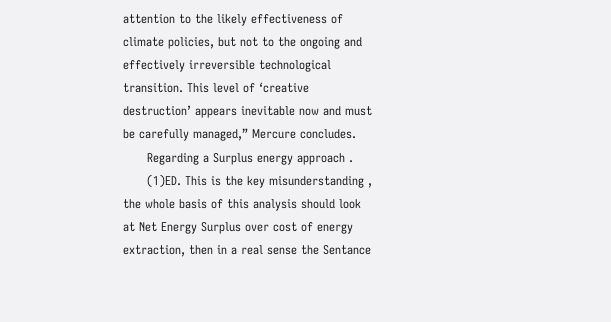attention to the likely effectiveness of climate policies, but not to the ongoing and effectively irreversible technological transition. This level of ‘creative destruction’ appears inevitable now and must be carefully managed,” Mercure concludes.
      Regarding a Surplus energy approach .
      (1)ED. This is the key misunderstanding , the whole basis of this analysis should look at Net Energy Surplus over cost of energy extraction, then in a real sense the Sentance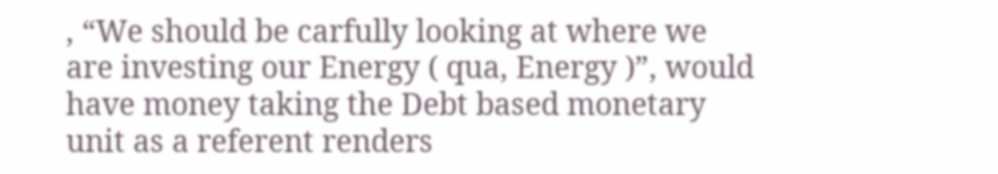, “We should be carfully looking at where we are investing our Energy ( qua, Energy )”, would have money taking the Debt based monetary unit as a referent renders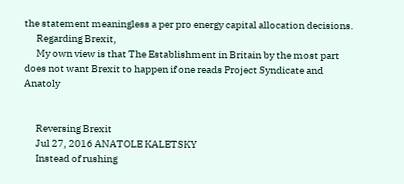the statement meaningless a per pro energy capital allocation decisions.
      Regarding Brexit,
      My own view is that The Establishment in Britain by the most part does not want Brexit to happen if one reads Project Syndicate and Anatoly


      Reversing Brexit
      Jul 27, 2016 ANATOLE KALETSKY
      Instead of rushing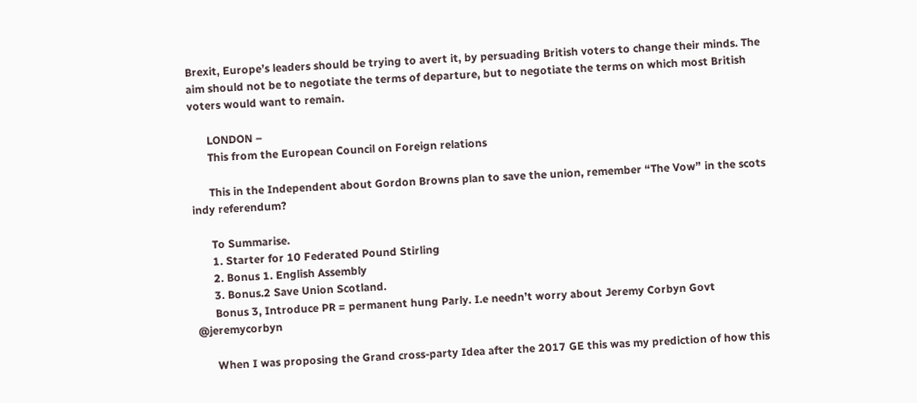Brexit, Europe’s leaders should be trying to avert it, by persuading British voters to change their minds. The aim should not be to negotiate the terms of departure, but to negotiate the terms on which most British voters would want to remain.

      LONDON –
      This from the European Council on Foreign relations

      This in the Independent about Gordon Browns plan to save the union, remember “The Vow” in the scots indy referendum?

      To Summarise.
      1. Starter for 10 Federated Pound Stirling
      2. Bonus 1. English Assembly
      3. Bonus.2 Save Union Scotland.
      Bonus 3, Introduce PR = permanent hung Parly. I.e needn’t worry about Jeremy Corbyn Govt @jeremycorbyn

      When I was proposing the Grand cross-party Idea after the 2017 GE this was my prediction of how this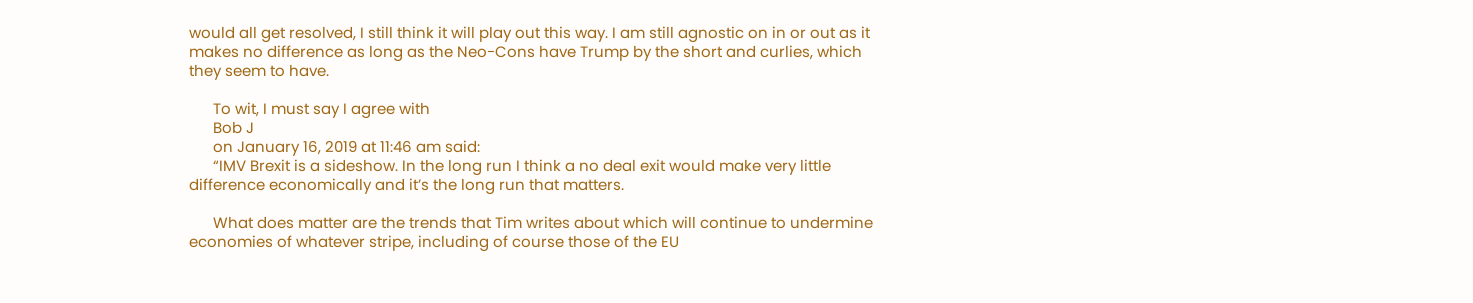would all get resolved, I still think it will play out this way. I am still agnostic on in or out as it makes no difference as long as the Neo-Cons have Trump by the short and curlies, which they seem to have.

      To wit, I must say I agree with
      Bob J
      on January 16, 2019 at 11:46 am said:
      “IMV Brexit is a sideshow. In the long run I think a no deal exit would make very little difference economically and it’s the long run that matters.

      What does matter are the trends that Tim writes about which will continue to undermine economies of whatever stripe, including of course those of the EU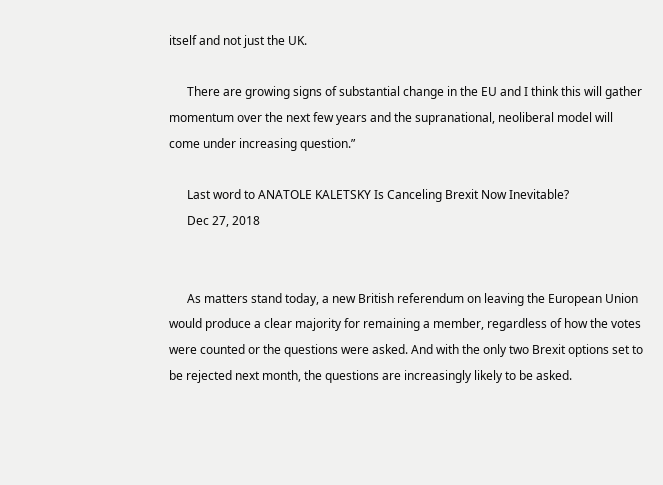itself and not just the UK.

      There are growing signs of substantial change in the EU and I think this will gather momentum over the next few years and the supranational, neoliberal model will come under increasing question.”

      Last word to ANATOLE KALETSKY Is Canceling Brexit Now Inevitable?
      Dec 27, 2018


      As matters stand today, a new British referendum on leaving the European Union would produce a clear majority for remaining a member, regardless of how the votes were counted or the questions were asked. And with the only two Brexit options set to be rejected next month, the questions are increasingly likely to be asked.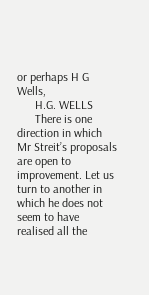or perhaps H G Wells,
      H.G. WELLS
      There is one direction in which Mr Streit’s proposals are open to improvement. Let us turn to another in which he does not seem to have realised all the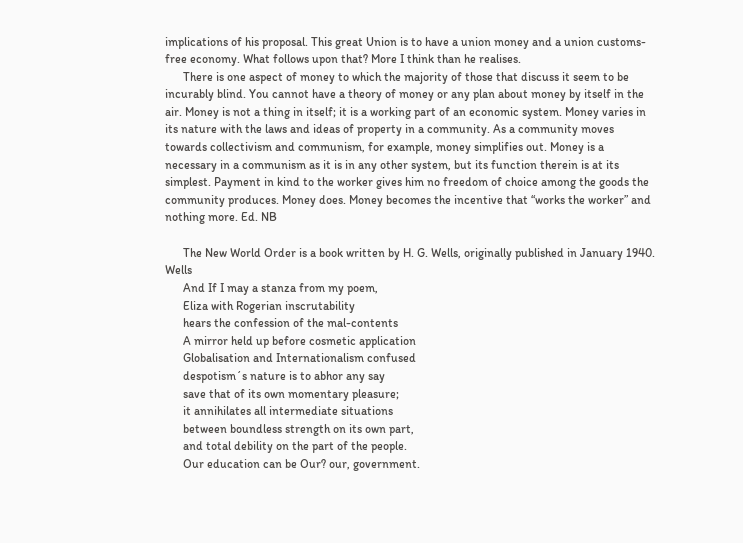implications of his proposal. This great Union is to have a union money and a union customs-free economy. What follows upon that? More I think than he realises.
      There is one aspect of money to which the majority of those that discuss it seem to be incurably blind. You cannot have a theory of money or any plan about money by itself in the air. Money is not a thing in itself; it is a working part of an economic system. Money varies in its nature with the laws and ideas of property in a community. As a community moves towards collectivism and communism, for example, money simplifies out. Money is a necessary in a communism as it is in any other system, but its function therein is at its simplest. Payment in kind to the worker gives him no freedom of choice among the goods the community produces. Money does. Money becomes the incentive that “works the worker” and nothing more. Ed. NB

      The New World Order is a book written by H. G. Wells, originally published in January 1940. Wells
      And If I may a stanza from my poem,
      Eliza with Rogerian inscrutability
      hears the confession of the mal-contents
      A mirror held up before cosmetic application
      Globalisation and Internationalism confused
      despotism´s nature is to abhor any say
      save that of its own momentary pleasure;
      it annihilates all intermediate situations
      between boundless strength on its own part,
      and total debility on the part of the people.
      Our education can be Our? our, government.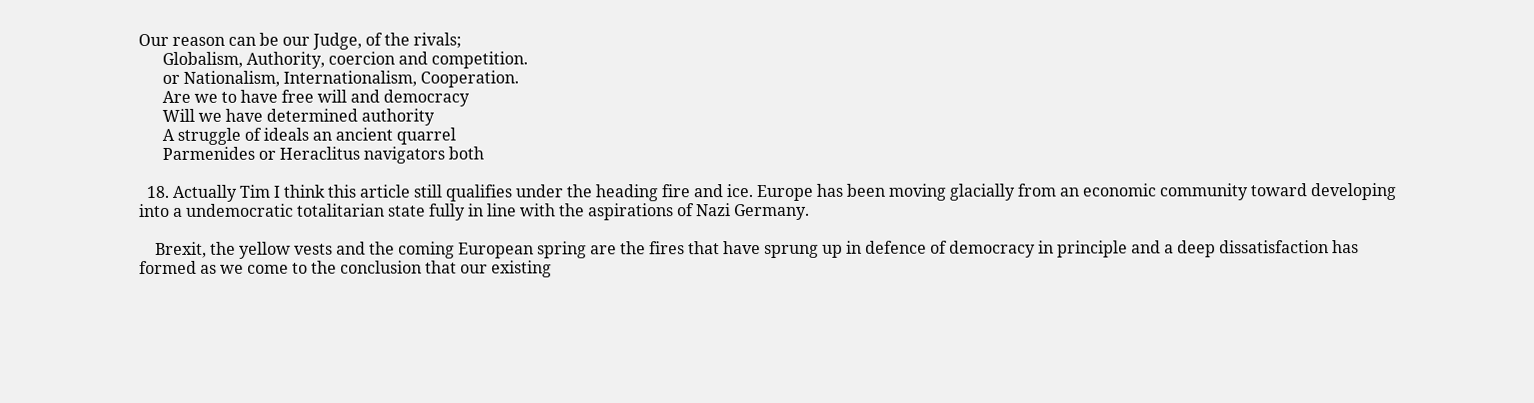Our reason can be our Judge, of the rivals;
      Globalism, Authority, coercion and competition.
      or Nationalism, Internationalism, Cooperation.
      Are we to have free will and democracy
      Will we have determined authority
      A struggle of ideals an ancient quarrel
      Parmenides or Heraclitus navigators both

  18. Actually Tim I think this article still qualifies under the heading fire and ice. Europe has been moving glacially from an economic community toward developing into a undemocratic totalitarian state fully in line with the aspirations of Nazi Germany.

    Brexit, the yellow vests and the coming European spring are the fires that have sprung up in defence of democracy in principle and a deep dissatisfaction has formed as we come to the conclusion that our existing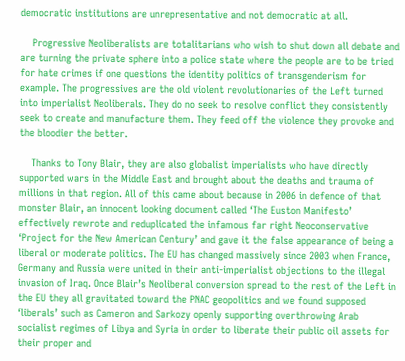democratic institutions are unrepresentative and not democratic at all.

    Progressive Neoliberalists are totalitarians who wish to shut down all debate and are turning the private sphere into a police state where the people are to be tried for hate crimes if one questions the identity politics of transgenderism for example. The progressives are the old violent revolutionaries of the Left turned into imperialist Neoliberals. They do no seek to resolve conflict they consistently seek to create and manufacture them. They feed off the violence they provoke and the bloodier the better.

    Thanks to Tony Blair, they are also globalist imperialists who have directly supported wars in the Middle East and brought about the deaths and trauma of millions in that region. All of this came about because in 2006 in defence of that monster Blair, an innocent looking document called ‘The Euston Manifesto’ effectively rewrote and reduplicated the infamous far right Neoconservative ‘Project for the New American Century’ and gave it the false appearance of being a liberal or moderate politics. The EU has changed massively since 2003 when France, Germany and Russia were united in their anti-imperialist objections to the illegal invasion of Iraq. Once Blair’s Neoliberal conversion spread to the rest of the Left in the EU they all gravitated toward the PNAC geopolitics and we found supposed ‘liberals’ such as Cameron and Sarkozy openly supporting overthrowing Arab socialist regimes of Libya and Syria in order to liberate their public oil assets for their proper and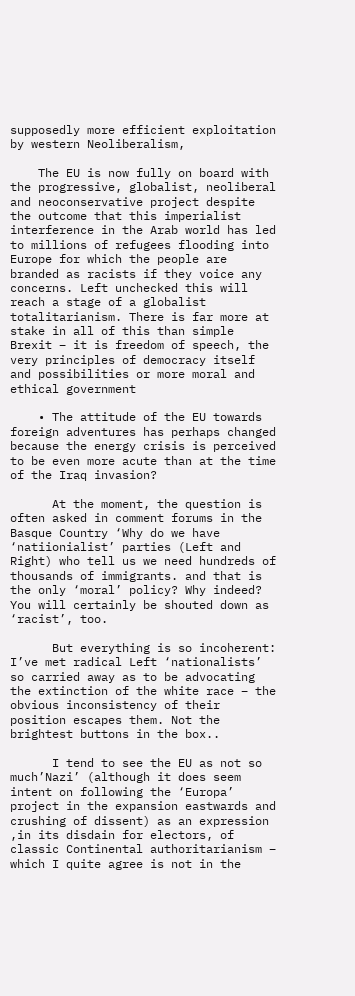supposedly more efficient exploitation by western Neoliberalism,

    The EU is now fully on board with the progressive, globalist, neoliberal and neoconservative project despite the outcome that this imperialist interference in the Arab world has led to millions of refugees flooding into Europe for which the people are branded as racists if they voice any concerns. Left unchecked this will reach a stage of a globalist totalitarianism. There is far more at stake in all of this than simple Brexit – it is freedom of speech, the very principles of democracy itself and possibilities or more moral and ethical government

    • The attitude of the EU towards foreign adventures has perhaps changed because the energy crisis is perceived to be even more acute than at the time of the Iraq invasion?

      At the moment, the question is often asked in comment forums in the Basque Country ‘Why do we have ‘natiionialist’ parties (Left and Right) who tell us we need hundreds of thousands of immigrants. and that is the only ‘moral’ policy? Why indeed? You will certainly be shouted down as ‘racist’, too.

      But everything is so incoherent: I’ve met radical Left ‘nationalists’ so carried away as to be advocating the extinction of the white race – the obvious inconsistency of their position escapes them. Not the brightest buttons in the box..

      I tend to see the EU as not so much’Nazi’ (although it does seem intent on following the ‘Europa’ project in the expansion eastwards and crushing of dissent) as an expression ,in its disdain for electors, of classic Continental authoritarianism – which I quite agree is not in the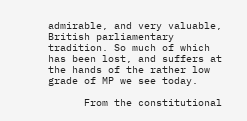admirable, and very valuable, British parliamentary tradition. So much of which has been lost, and suffers at the hands of the rather low grade of MP we see today.

      From the constitutional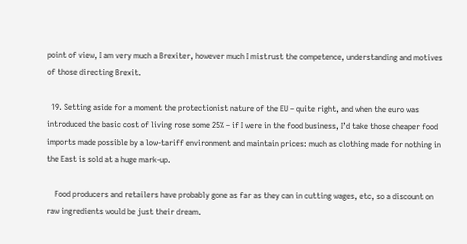point of view, I am very much a Brexiter, however much I mistrust the competence, understanding and motives of those directing Brexit.

  19. Setting aside for a moment the protectionist nature of the EU – quite right, and when the euro was introduced the basic cost of living rose some 25% – if I were in the food business, I’d take those cheaper food imports made possible by a low-tariff environment and maintain prices: much as clothing made for nothing in the East is sold at a huge mark-up.

    Food producers and retailers have probably gone as far as they can in cutting wages, etc, so a discount on raw ingredients would be just their dream.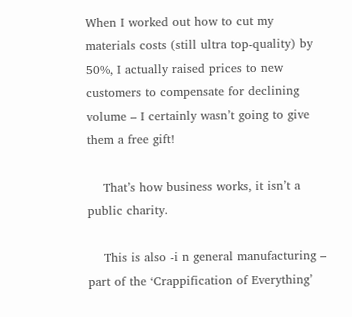When I worked out how to cut my materials costs (still ultra top-quality) by 50%, I actually raised prices to new customers to compensate for declining volume – I certainly wasn’t going to give them a free gift!

    That’s how business works, it isn’t a public charity.

    This is also -i n general manufacturing – part of the ‘Crappification of Everything’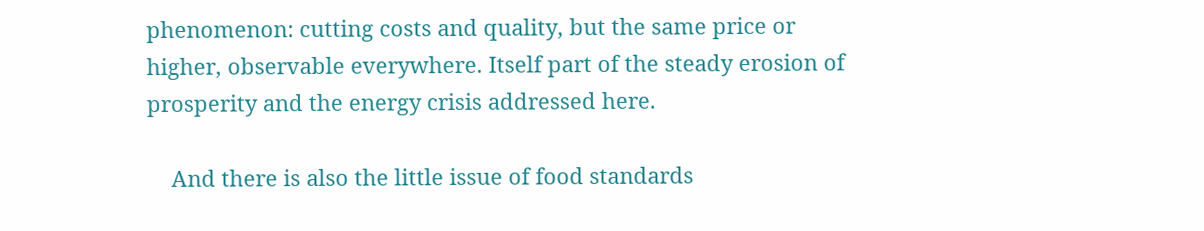phenomenon: cutting costs and quality, but the same price or higher, observable everywhere. Itself part of the steady erosion of prosperity and the energy crisis addressed here.

    And there is also the little issue of food standards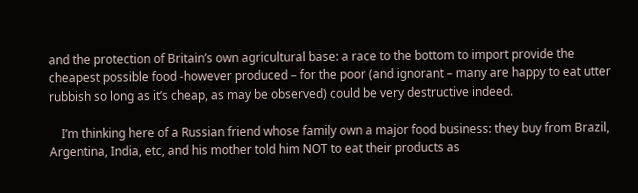and the protection of Britain’s own agricultural base: a race to the bottom to import provide the cheapest possible food -however produced – for the poor (and ignorant – many are happy to eat utter rubbish so long as it’s cheap, as may be observed) could be very destructive indeed.

    I’m thinking here of a Russian friend whose family own a major food business: they buy from Brazil, Argentina, India, etc, and his mother told him NOT to eat their products as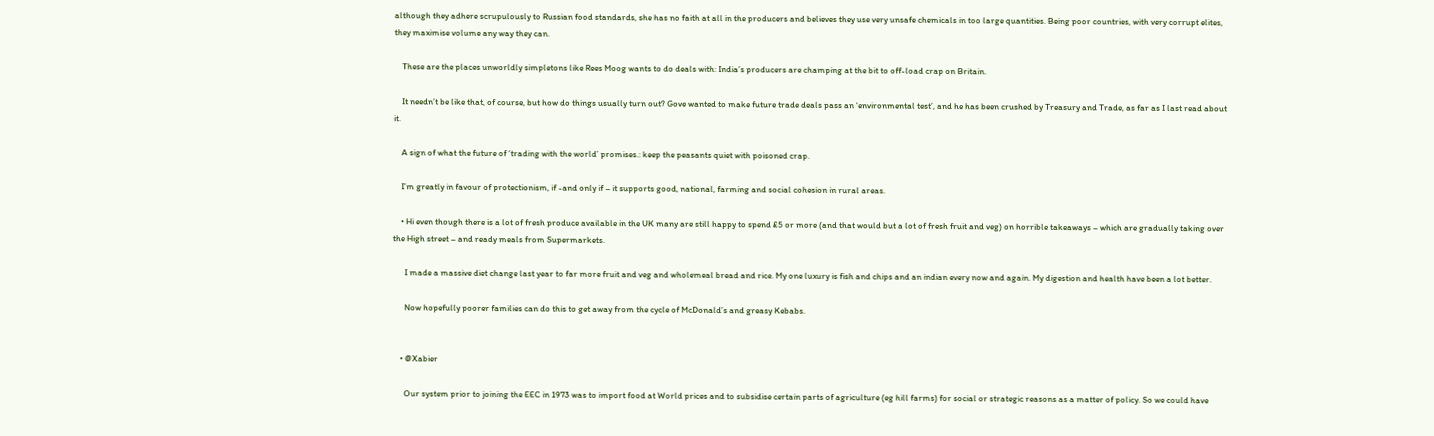although they adhere scrupulously to Russian food standards, she has no faith at all in the producers and believes they use very unsafe chemicals in too large quantities. Being poor countries, with very corrupt elites, they maximise volume any way they can.

    These are the places unworldly simpletons like Rees Moog wants to do deals with: India’s producers are champing at the bit to off-load crap on Britain.

    It needn’t be like that, of course, but how do things usually turn out? Gove wanted to make future trade deals pass an ‘environmental test’, and he has been crushed by Treasury and Trade, as far as I last read about it.

    A sign of what the future of ‘trading with the world’ promises.: keep the peasants quiet with poisoned crap.

    I’m greatly in favour of protectionism, if -and only if – it supports good, national, farming and social cohesion in rural areas.

    • Hi even though there is a lot of fresh produce available in the UK many are still happy to spend £5 or more (and that would but a lot of fresh fruit and veg) on horrible takeaways – which are gradually taking over the High street – and ready meals from Supermarkets.

      I made a massive diet change last year to far more fruit and veg and wholemeal bread and rice. My one luxury is fish and chips and an indian every now and again. My digestion and health have been a lot better.

      Now hopefully poorer families can do this to get away from the cycle of McDonald’s and greasy Kebabs.


    • @Xabier

      Our system prior to joining the EEC in 1973 was to import food at World prices and to subsidise certain parts of agriculture (eg hill farms) for social or strategic reasons as a matter of policy. So we could have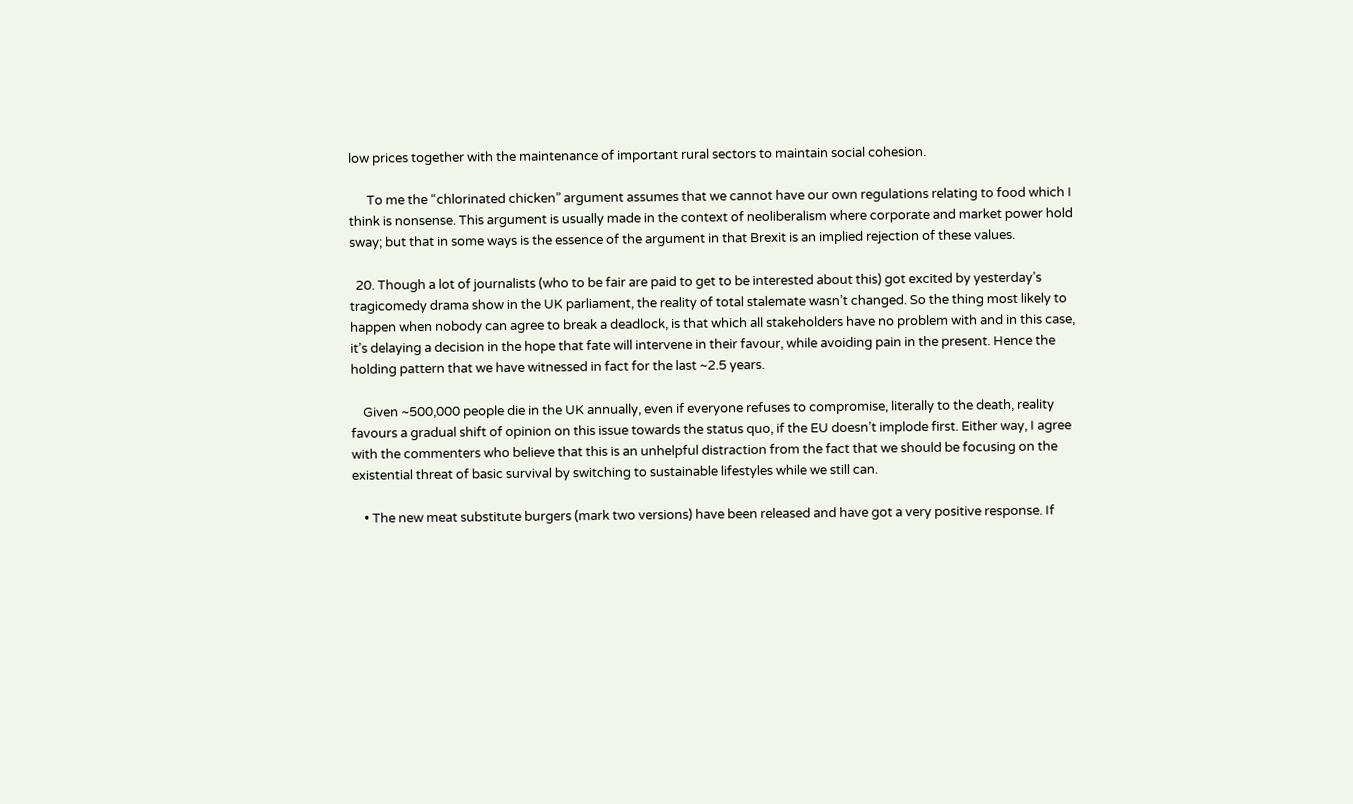low prices together with the maintenance of important rural sectors to maintain social cohesion.

      To me the “chlorinated chicken” argument assumes that we cannot have our own regulations relating to food which I think is nonsense. This argument is usually made in the context of neoliberalism where corporate and market power hold sway; but that in some ways is the essence of the argument in that Brexit is an implied rejection of these values.

  20. Though a lot of journalists (who to be fair are paid to get to be interested about this) got excited by yesterday’s tragicomedy drama show in the UK parliament, the reality of total stalemate wasn’t changed. So the thing most likely to happen when nobody can agree to break a deadlock, is that which all stakeholders have no problem with and in this case, it’s delaying a decision in the hope that fate will intervene in their favour, while avoiding pain in the present. Hence the holding pattern that we have witnessed in fact for the last ~2.5 years.

    Given ~500,000 people die in the UK annually, even if everyone refuses to compromise, literally to the death, reality favours a gradual shift of opinion on this issue towards the status quo, if the EU doesn’t implode first. Either way, I agree with the commenters who believe that this is an unhelpful distraction from the fact that we should be focusing on the existential threat of basic survival by switching to sustainable lifestyles while we still can.

    • The new meat substitute burgers (mark two versions) have been released and have got a very positive response. If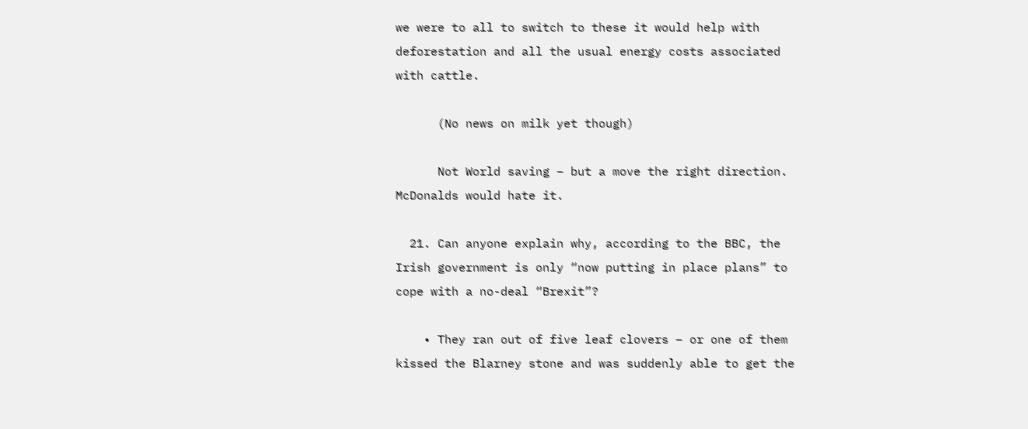we were to all to switch to these it would help with deforestation and all the usual energy costs associated with cattle.

      (No news on milk yet though)

      Not World saving – but a move the right direction. McDonalds would hate it.

  21. Can anyone explain why, according to the BBC, the Irish government is only “now putting in place plans” to cope with a no-deal “Brexit”?

    • They ran out of five leaf clovers – or one of them kissed the Blarney stone and was suddenly able to get the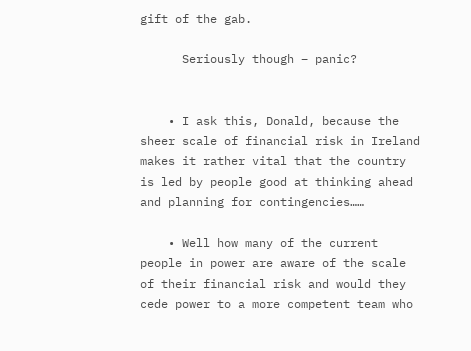gift of the gab.

      Seriously though – panic?


    • I ask this, Donald, because the sheer scale of financial risk in Ireland makes it rather vital that the country is led by people good at thinking ahead and planning for contingencies……

    • Well how many of the current people in power are aware of the scale of their financial risk and would they cede power to a more competent team who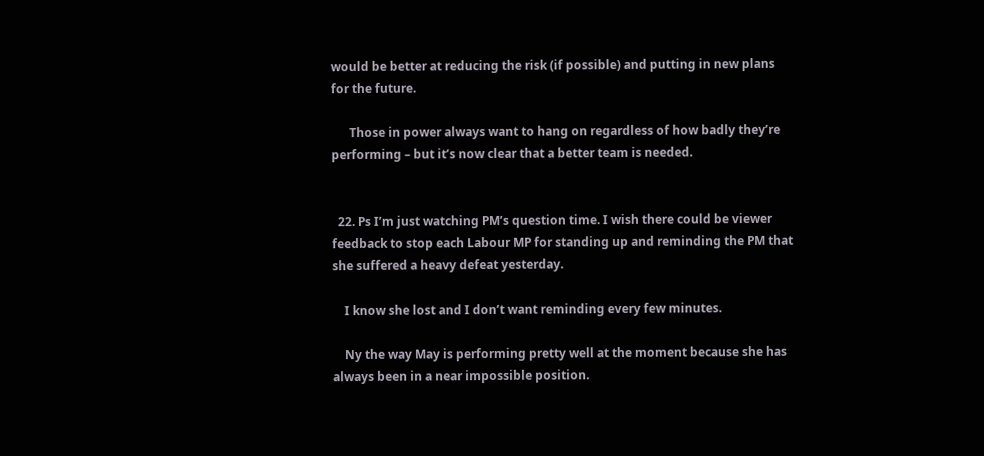would be better at reducing the risk (if possible) and putting in new plans for the future.

      Those in power always want to hang on regardless of how badly they’re performing – but it’s now clear that a better team is needed.


  22. Ps I’m just watching PM’s question time. I wish there could be viewer feedback to stop each Labour MP for standing up and reminding the PM that she suffered a heavy defeat yesterday.

    I know she lost and I don’t want reminding every few minutes.

    Ny the way May is performing pretty well at the moment because she has always been in a near impossible position.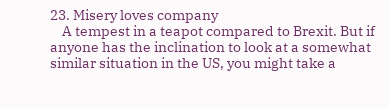23. Misery loves company
    A tempest in a teapot compared to Brexit. But if anyone has the inclination to look at a somewhat similar situation in the US, you might take a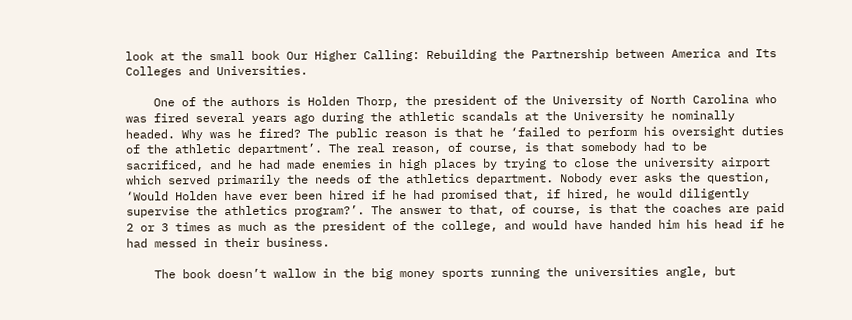look at the small book Our Higher Calling: Rebuilding the Partnership between America and Its Colleges and Universities.

    One of the authors is Holden Thorp, the president of the University of North Carolina who was fired several years ago during the athletic scandals at the University he nominally headed. Why was he fired? The public reason is that he ‘failed to perform his oversight duties of the athletic department’. The real reason, of course, is that somebody had to be sacrificed, and he had made enemies in high places by trying to close the university airport which served primarily the needs of the athletics department. Nobody ever asks the question, ‘Would Holden have ever been hired if he had promised that, if hired, he would diligently supervise the athletics program?’. The answer to that, of course, is that the coaches are paid 2 or 3 times as much as the president of the college, and would have handed him his head if he had messed in their business.

    The book doesn’t wallow in the big money sports running the universities angle, but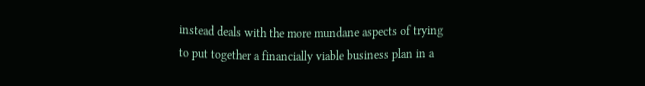instead deals with the more mundane aspects of trying to put together a financially viable business plan in a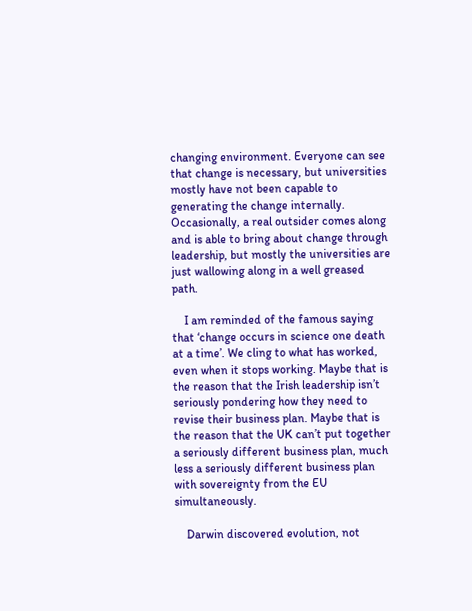changing environment. Everyone can see that change is necessary, but universities mostly have not been capable to generating the change internally. Occasionally, a real outsider comes along and is able to bring about change through leadership, but mostly the universities are just wallowing along in a well greased path.

    I am reminded of the famous saying that ‘change occurs in science one death at a time’. We cling to what has worked, even when it stops working. Maybe that is the reason that the Irish leadership isn’t seriously pondering how they need to revise their business plan. Maybe that is the reason that the UK can’t put together a seriously different business plan, much less a seriously different business plan with sovereignty from the EU simultaneously.

    Darwin discovered evolution, not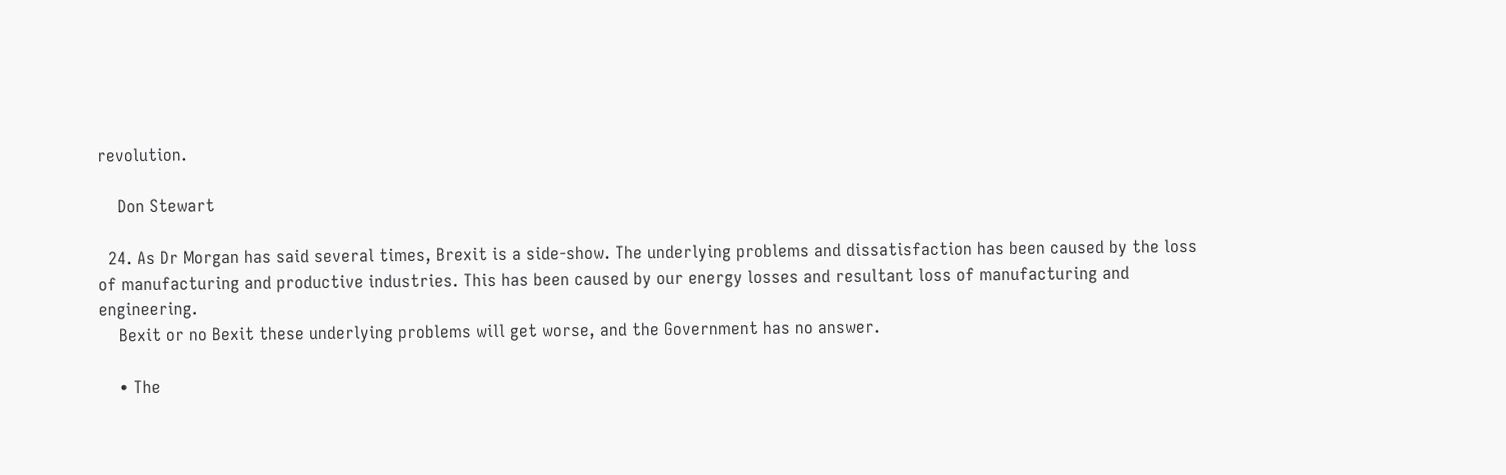revolution.

    Don Stewart

  24. As Dr Morgan has said several times, Brexit is a side-show. The underlying problems and dissatisfaction has been caused by the loss of manufacturing and productive industries. This has been caused by our energy losses and resultant loss of manufacturing and engineering.
    Bexit or no Bexit these underlying problems will get worse, and the Government has no answer.

    • The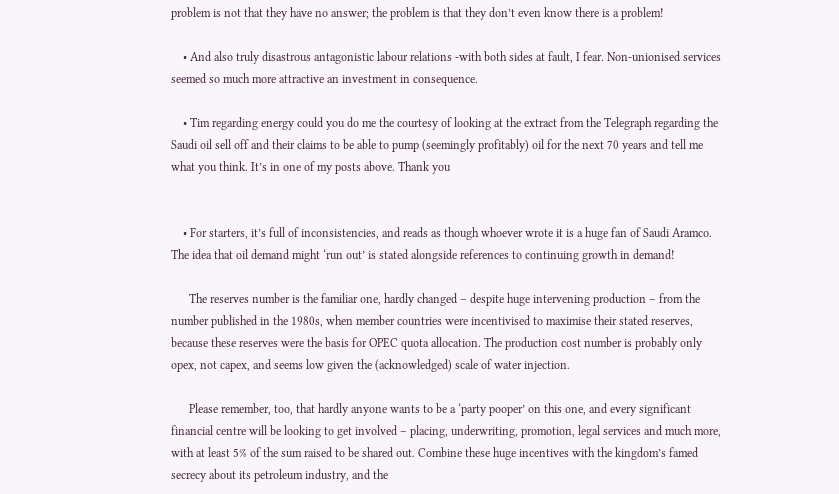problem is not that they have no answer; the problem is that they don’t even know there is a problem!

    • And also truly disastrous antagonistic labour relations -with both sides at fault, I fear. Non-unionised services seemed so much more attractive an investment in consequence.

    • Tim regarding energy could you do me the courtesy of looking at the extract from the Telegraph regarding the Saudi oil sell off and their claims to be able to pump (seemingly profitably) oil for the next 70 years and tell me what you think. It’s in one of my posts above. Thank you


    • For starters, it’s full of inconsistencies, and reads as though whoever wrote it is a huge fan of Saudi Aramco. The idea that oil demand might ‘run out’ is stated alongside references to continuing growth in demand!

      The reserves number is the familiar one, hardly changed – despite huge intervening production – from the number published in the 1980s, when member countries were incentivised to maximise their stated reserves, because these reserves were the basis for OPEC quota allocation. The production cost number is probably only opex, not capex, and seems low given the (acknowledged) scale of water injection.

      Please remember, too, that hardly anyone wants to be a ‘party pooper’ on this one, and every significant financial centre will be looking to get involved – placing, underwriting, promotion, legal services and much more, with at least 5% of the sum raised to be shared out. Combine these huge incentives with the kingdom’s famed secrecy about its petroleum industry, and the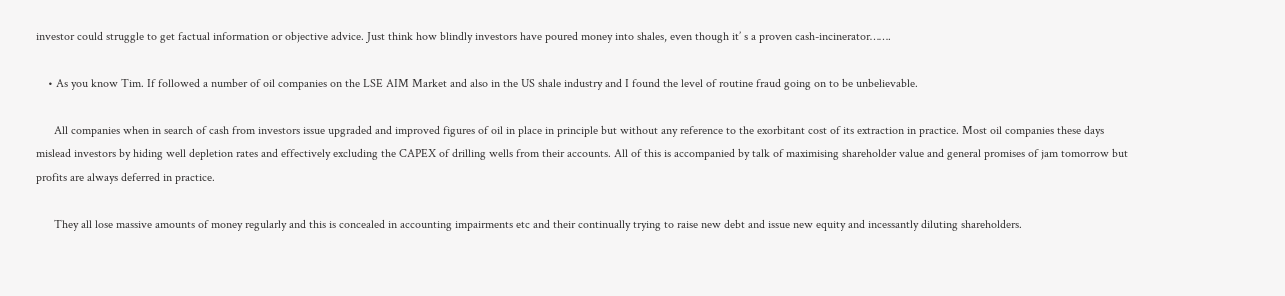investor could struggle to get factual information or objective advice. Just think how blindly investors have poured money into shales, even though it’ s a proven cash-incinerator…….

    • As you know Tim. If followed a number of oil companies on the LSE AIM Market and also in the US shale industry and I found the level of routine fraud going on to be unbelievable.

      All companies when in search of cash from investors issue upgraded and improved figures of oil in place in principle but without any reference to the exorbitant cost of its extraction in practice. Most oil companies these days mislead investors by hiding well depletion rates and effectively excluding the CAPEX of drilling wells from their accounts. All of this is accompanied by talk of maximising shareholder value and general promises of jam tomorrow but profits are always deferred in practice.

      They all lose massive amounts of money regularly and this is concealed in accounting impairments etc and their continually trying to raise new debt and issue new equity and incessantly diluting shareholders.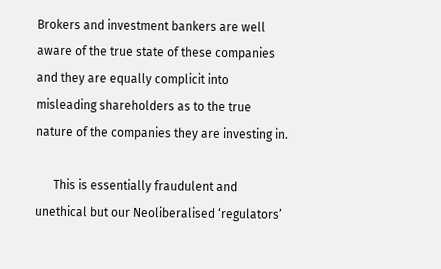Brokers and investment bankers are well aware of the true state of these companies and they are equally complicit into misleading shareholders as to the true nature of the companies they are investing in.

      This is essentially fraudulent and unethical but our Neoliberalised ‘regulators’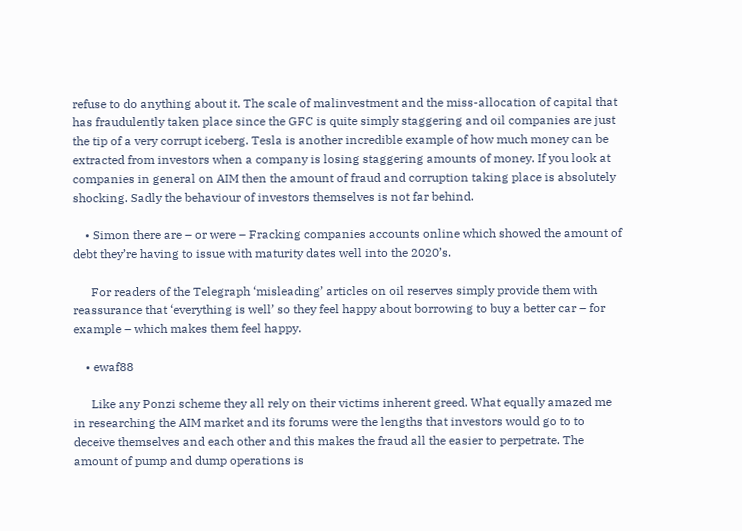refuse to do anything about it. The scale of malinvestment and the miss-allocation of capital that has fraudulently taken place since the GFC is quite simply staggering and oil companies are just the tip of a very corrupt iceberg. Tesla is another incredible example of how much money can be extracted from investors when a company is losing staggering amounts of money. If you look at companies in general on AIM then the amount of fraud and corruption taking place is absolutely shocking. Sadly the behaviour of investors themselves is not far behind.

    • Simon there are – or were – Fracking companies accounts online which showed the amount of debt they’re having to issue with maturity dates well into the 2020’s.

      For readers of the Telegraph ‘misleading’ articles on oil reserves simply provide them with reassurance that ‘everything is well’ so they feel happy about borrowing to buy a better car – for example – which makes them feel happy.

    • ewaf88

      Like any Ponzi scheme they all rely on their victims inherent greed. What equally amazed me in researching the AIM market and its forums were the lengths that investors would go to to deceive themselves and each other and this makes the fraud all the easier to perpetrate. The amount of pump and dump operations is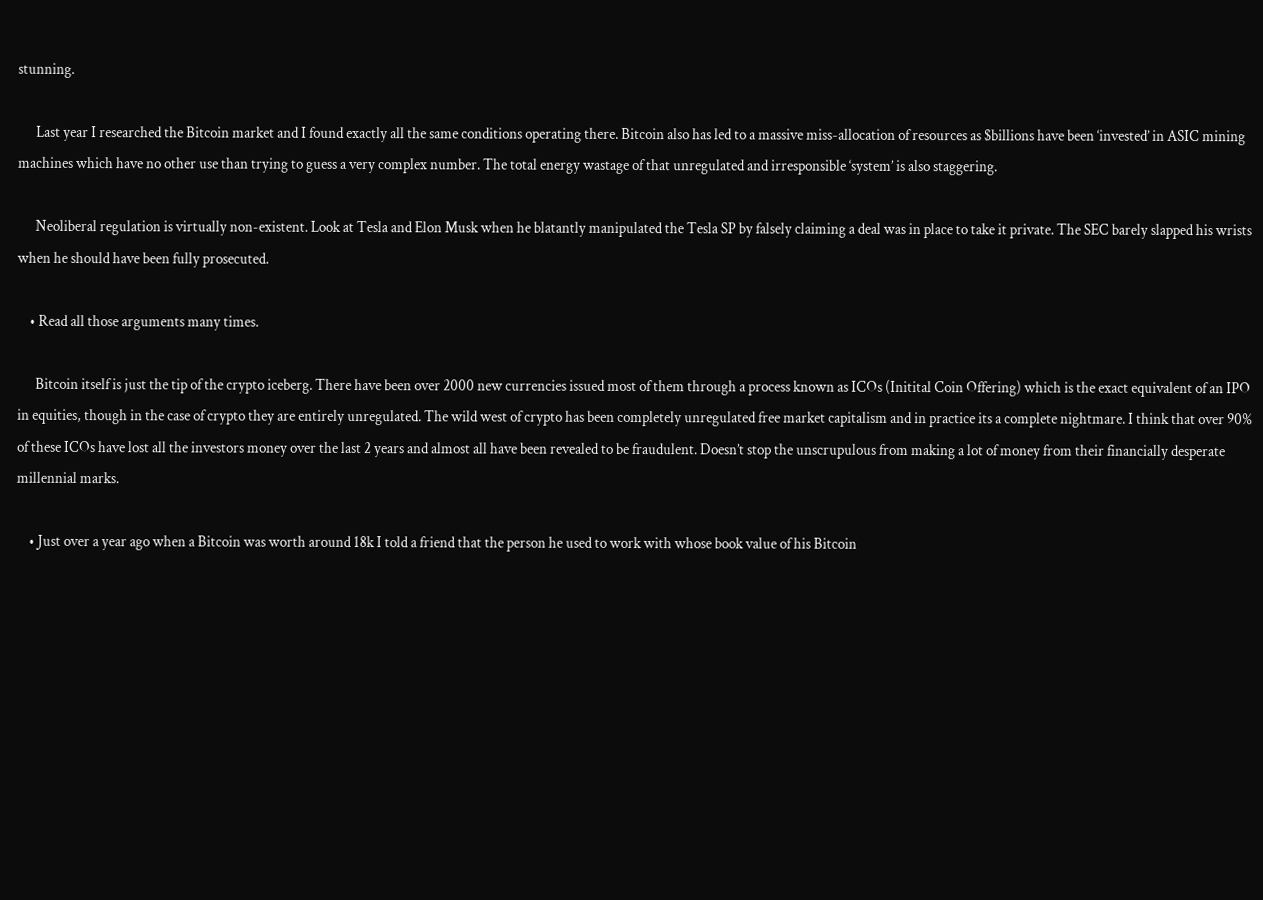stunning.

      Last year I researched the Bitcoin market and I found exactly all the same conditions operating there. Bitcoin also has led to a massive miss-allocation of resources as $billions have been ‘invested’ in ASIC mining machines which have no other use than trying to guess a very complex number. The total energy wastage of that unregulated and irresponsible ‘system’ is also staggering.

      Neoliberal regulation is virtually non-existent. Look at Tesla and Elon Musk when he blatantly manipulated the Tesla SP by falsely claiming a deal was in place to take it private. The SEC barely slapped his wrists when he should have been fully prosecuted.

    • Read all those arguments many times.

      Bitcoin itself is just the tip of the crypto iceberg. There have been over 2000 new currencies issued most of them through a process known as ICOs (Initital Coin Offering) which is the exact equivalent of an IPO in equities, though in the case of crypto they are entirely unregulated. The wild west of crypto has been completely unregulated free market capitalism and in practice its a complete nightmare. I think that over 90% of these ICOs have lost all the investors money over the last 2 years and almost all have been revealed to be fraudulent. Doesn’t stop the unscrupulous from making a lot of money from their financially desperate millennial marks.

    • Just over a year ago when a Bitcoin was worth around 18k I told a friend that the person he used to work with whose book value of his Bitcoin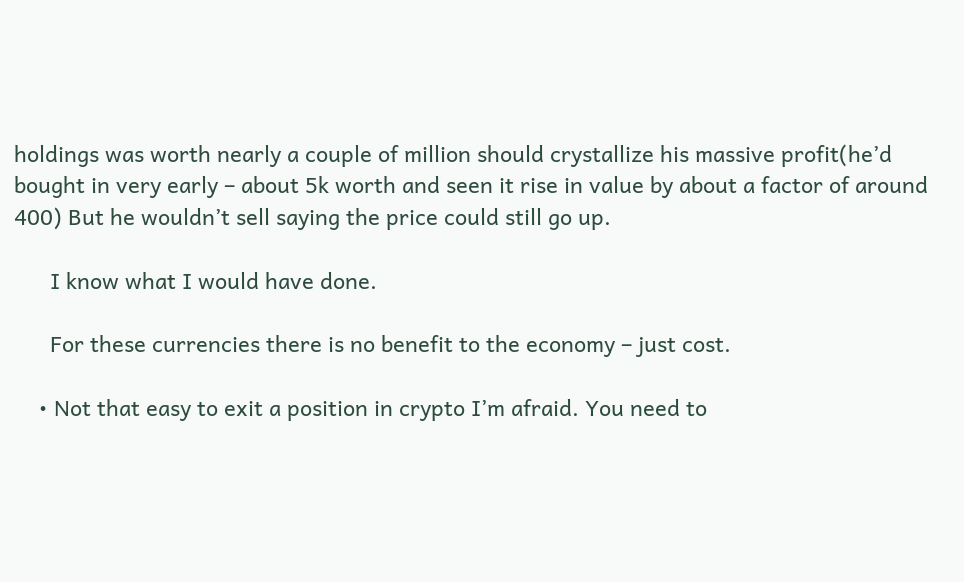holdings was worth nearly a couple of million should crystallize his massive profit(he’d bought in very early – about 5k worth and seen it rise in value by about a factor of around 400) But he wouldn’t sell saying the price could still go up.

      I know what I would have done.

      For these currencies there is no benefit to the economy – just cost.

    • Not that easy to exit a position in crypto I’m afraid. You need to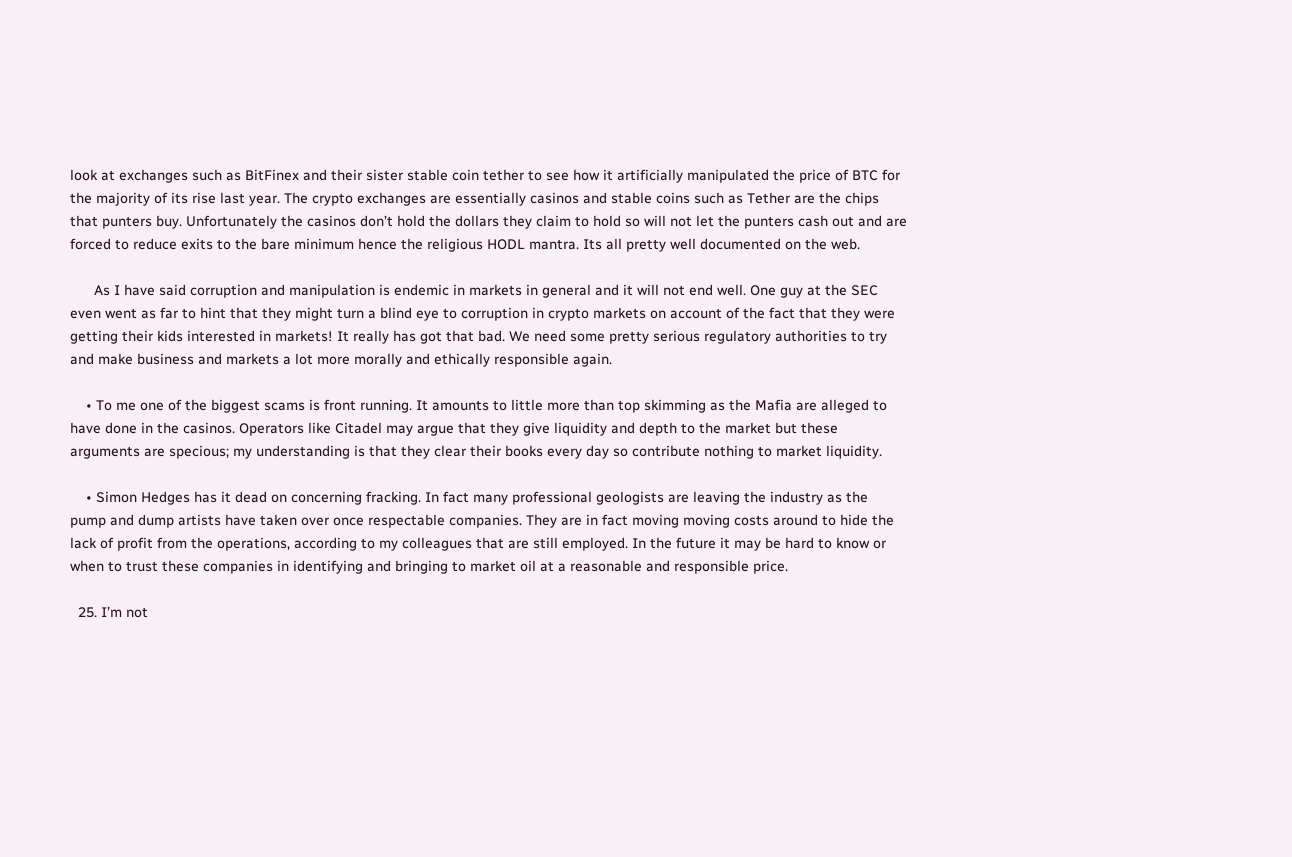look at exchanges such as BitFinex and their sister stable coin tether to see how it artificially manipulated the price of BTC for the majority of its rise last year. The crypto exchanges are essentially casinos and stable coins such as Tether are the chips that punters buy. Unfortunately the casinos don’t hold the dollars they claim to hold so will not let the punters cash out and are forced to reduce exits to the bare minimum hence the religious HODL mantra. Its all pretty well documented on the web.

      As I have said corruption and manipulation is endemic in markets in general and it will not end well. One guy at the SEC even went as far to hint that they might turn a blind eye to corruption in crypto markets on account of the fact that they were getting their kids interested in markets! It really has got that bad. We need some pretty serious regulatory authorities to try and make business and markets a lot more morally and ethically responsible again.

    • To me one of the biggest scams is front running. It amounts to little more than top skimming as the Mafia are alleged to have done in the casinos. Operators like Citadel may argue that they give liquidity and depth to the market but these arguments are specious; my understanding is that they clear their books every day so contribute nothing to market liquidity.

    • Simon Hedges has it dead on concerning fracking. In fact many professional geologists are leaving the industry as the pump and dump artists have taken over once respectable companies. They are in fact moving moving costs around to hide the lack of profit from the operations, according to my colleagues that are still employed. In the future it may be hard to know or when to trust these companies in identifying and bringing to market oil at a reasonable and responsible price.

  25. I’m not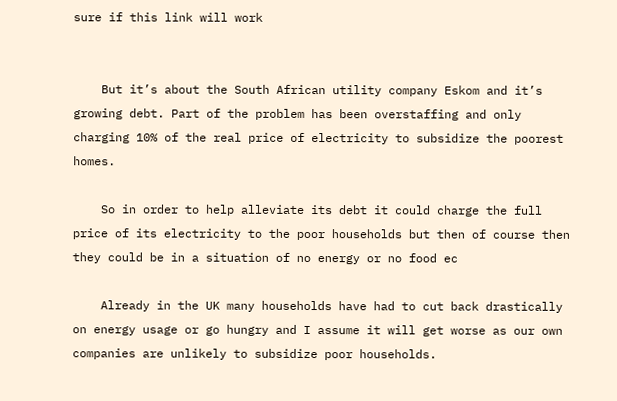sure if this link will work


    But it’s about the South African utility company Eskom and it’s growing debt. Part of the problem has been overstaffing and only charging 10% of the real price of electricity to subsidize the poorest homes.

    So in order to help alleviate its debt it could charge the full price of its electricity to the poor households but then of course then they could be in a situation of no energy or no food ec

    Already in the UK many households have had to cut back drastically on energy usage or go hungry and I assume it will get worse as our own companies are unlikely to subsidize poor households.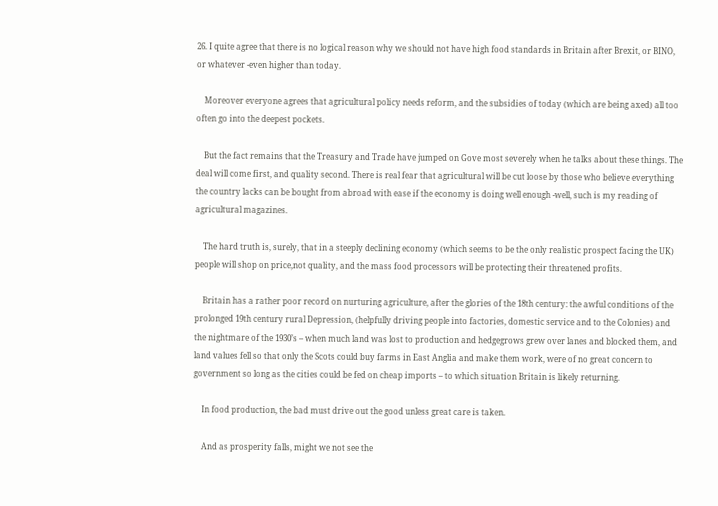26. I quite agree that there is no logical reason why we should not have high food standards in Britain after Brexit, or BINO, or whatever -even higher than today.

    Moreover everyone agrees that agricultural policy needs reform, and the subsidies of today (which are being axed) all too often go into the deepest pockets.

    But the fact remains that the Treasury and Trade have jumped on Gove most severely when he talks about these things. The deal will come first, and quality second. There is real fear that agricultural will be cut loose by those who believe everything the country lacks can be bought from abroad with ease if the economy is doing well enough -well, such is my reading of agricultural magazines.

    The hard truth is, surely, that in a steeply declining economy (which seems to be the only realistic prospect facing the UK) people will shop on price,not quality, and the mass food processors will be protecting their threatened profits.

    Britain has a rather poor record on nurturing agriculture, after the glories of the 18th century: the awful conditions of the prolonged 19th century rural Depression, (helpfully driving people into factories, domestic service and to the Colonies) and the nightmare of the 1930’s – when much land was lost to production and hedgegrows grew over lanes and blocked them, and land values fell so that only the Scots could buy farms in East Anglia and make them work, were of no great concern to government so long as the cities could be fed on cheap imports – to which situation Britain is likely returning.

    In food production, the bad must drive out the good unless great care is taken.

    And as prosperity falls, might we not see the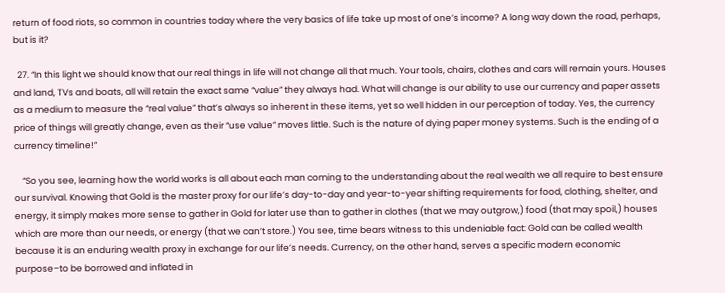return of food riots, so common in countries today where the very basics of life take up most of one’s income? A long way down the road, perhaps, but is it?

  27. “In this light we should know that our real things in life will not change all that much. Your tools, chairs, clothes and cars will remain yours. Houses and land, TVs and boats, all will retain the exact same “value” they always had. What will change is our ability to use our currency and paper assets as a medium to measure the “real value” that’s always so inherent in these items, yet so well hidden in our perception of today. Yes, the currency price of things will greatly change, even as their “use value” moves little. Such is the nature of dying paper money systems. Such is the ending of a currency timeline!”

    “So you see, learning how the world works is all about each man coming to the understanding about the real wealth we all require to best ensure our survival. Knowing that Gold is the master proxy for our life’s day-to-day and year-to-year shifting requirements for food, clothing, shelter, and energy, it simply makes more sense to gather in Gold for later use than to gather in clothes (that we may outgrow,) food (that may spoil,) houses which are more than our needs, or energy (that we can’t store.) You see, time bears witness to this undeniable fact: Gold can be called wealth because it is an enduring wealth proxy in exchange for our life’s needs. Currency, on the other hand, serves a specific modern economic purpose–to be borrowed and inflated in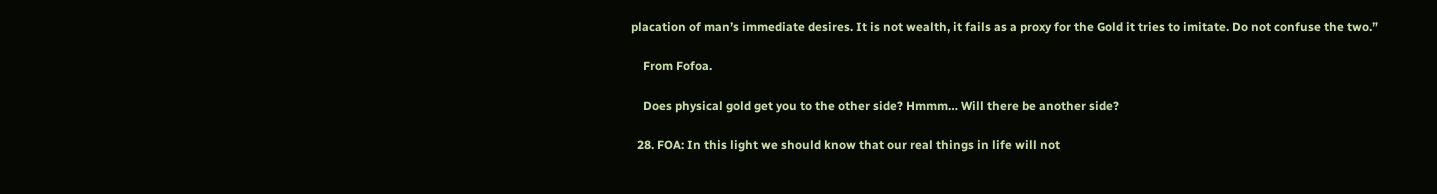placation of man’s immediate desires. It is not wealth, it fails as a proxy for the Gold it tries to imitate. Do not confuse the two.”

    From Fofoa.

    Does physical gold get you to the other side? Hmmm… Will there be another side?

  28. FOA: In this light we should know that our real things in life will not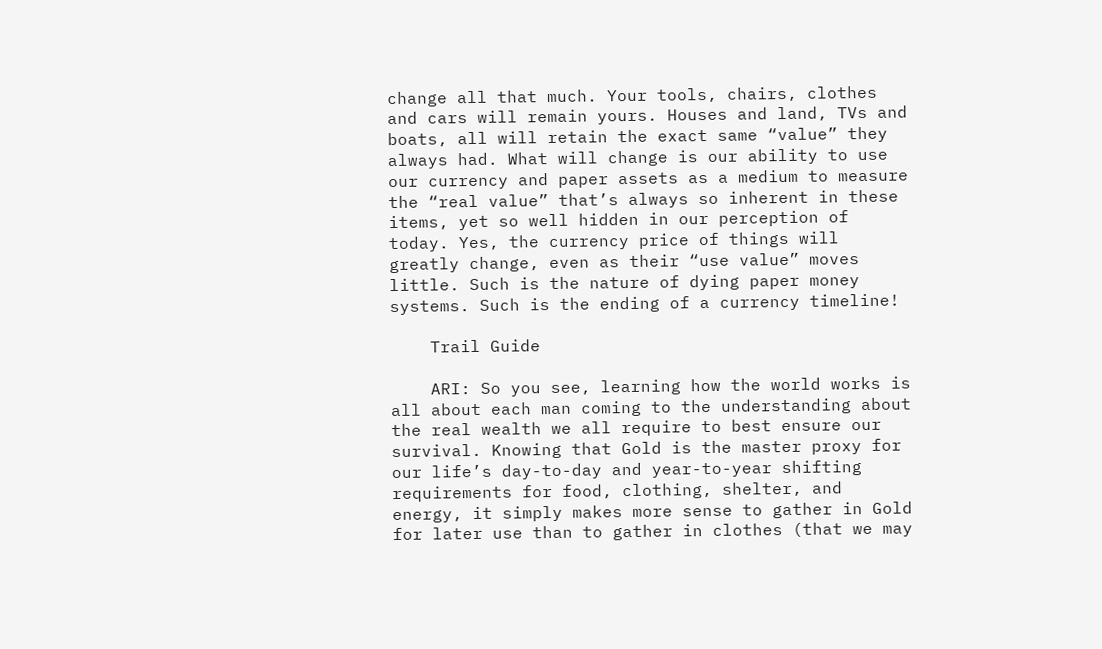change all that much. Your tools, chairs, clothes and cars will remain yours. Houses and land, TVs and boats, all will retain the exact same “value” they always had. What will change is our ability to use our currency and paper assets as a medium to measure the “real value” that’s always so inherent in these items, yet so well hidden in our perception of today. Yes, the currency price of things will greatly change, even as their “use value” moves little. Such is the nature of dying paper money systems. Such is the ending of a currency timeline!

    Trail Guide

    ARI: So you see, learning how the world works is all about each man coming to the understanding about the real wealth we all require to best ensure our survival. Knowing that Gold is the master proxy for our life’s day-to-day and year-to-year shifting requirements for food, clothing, shelter, and energy, it simply makes more sense to gather in Gold for later use than to gather in clothes (that we may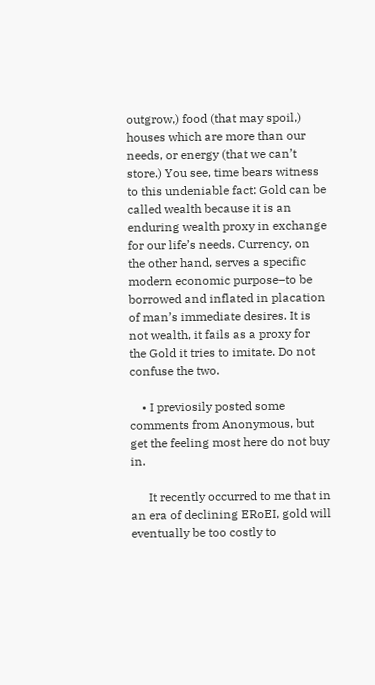outgrow,) food (that may spoil,) houses which are more than our needs, or energy (that we can’t store.) You see, time bears witness to this undeniable fact: Gold can be called wealth because it is an enduring wealth proxy in exchange for our life’s needs. Currency, on the other hand, serves a specific modern economic purpose–to be borrowed and inflated in placation of man’s immediate desires. It is not wealth, it fails as a proxy for the Gold it tries to imitate. Do not confuse the two.

    • I previosily posted some comments from Anonymous, but get the feeling most here do not buy in.

      It recently occurred to me that in an era of declining ERoEI, gold will eventually be too costly to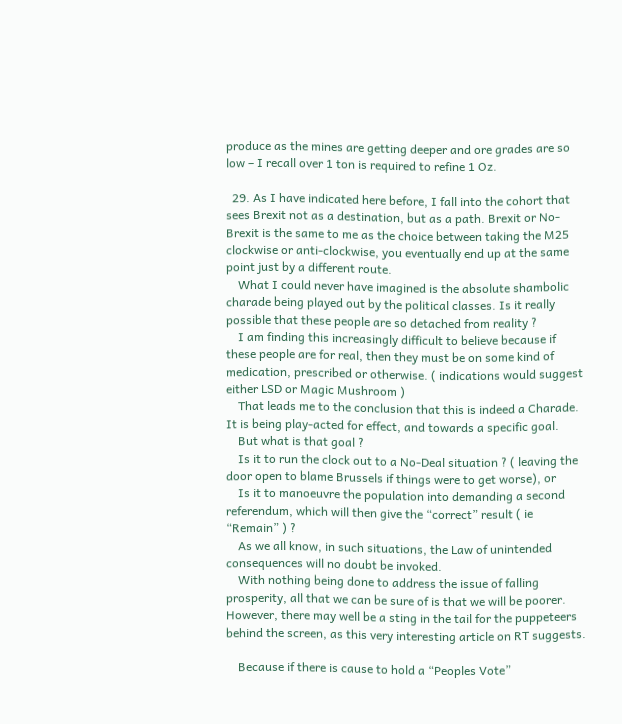produce as the mines are getting deeper and ore grades are so low – I recall over 1 ton is required to refine 1 Oz.

  29. As I have indicated here before, I fall into the cohort that sees Brexit not as a destination, but as a path. Brexit or No-Brexit is the same to me as the choice between taking the M25 clockwise or anti-clockwise, you eventually end up at the same point just by a different route.
    What I could never have imagined is the absolute shambolic charade being played out by the political classes. Is it really possible that these people are so detached from reality ?
    I am finding this increasingly difficult to believe because if these people are for real, then they must be on some kind of medication, prescribed or otherwise. ( indications would suggest either LSD or Magic Mushroom )
    That leads me to the conclusion that this is indeed a Charade. It is being play-acted for effect, and towards a specific goal.
    But what is that goal ?
    Is it to run the clock out to a No-Deal situation ? ( leaving the door open to blame Brussels if things were to get worse), or
    Is it to manoeuvre the population into demanding a second referendum, which will then give the “correct” result ( ie “Remain” ) ?
    As we all know, in such situations, the Law of unintended consequences will no doubt be invoked.
    With nothing being done to address the issue of falling prosperity, all that we can be sure of is that we will be poorer. However, there may well be a sting in the tail for the puppeteers behind the screen, as this very interesting article on RT suggests.

    Because if there is cause to hold a “Peoples Vote”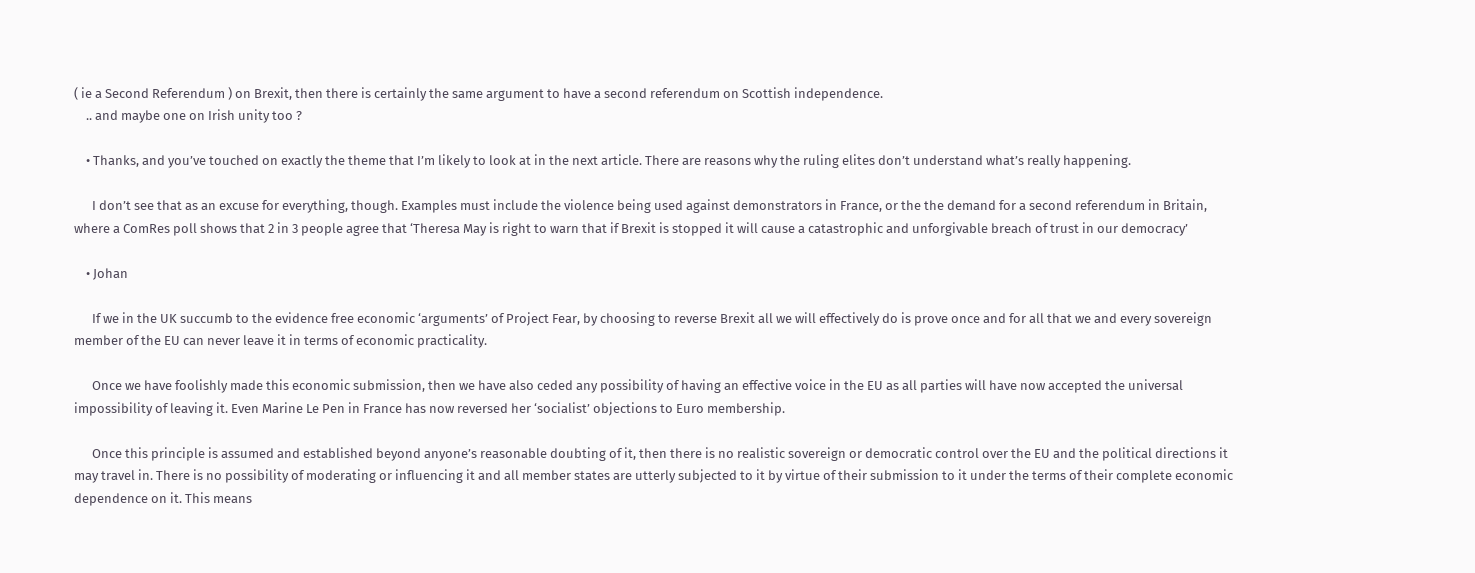( ie a Second Referendum ) on Brexit, then there is certainly the same argument to have a second referendum on Scottish independence.
    .. and maybe one on Irish unity too ?

    • Thanks, and you’ve touched on exactly the theme that I’m likely to look at in the next article. There are reasons why the ruling elites don’t understand what’s really happening.

      I don’t see that as an excuse for everything, though. Examples must include the violence being used against demonstrators in France, or the the demand for a second referendum in Britain, where a ComRes poll shows that 2 in 3 people agree that ‘Theresa May is right to warn that if Brexit is stopped it will cause a catastrophic and unforgivable breach of trust in our democracy’

    • Johan

      If we in the UK succumb to the evidence free economic ‘arguments’ of Project Fear, by choosing to reverse Brexit all we will effectively do is prove once and for all that we and every sovereign member of the EU can never leave it in terms of economic practicality.

      Once we have foolishly made this economic submission, then we have also ceded any possibility of having an effective voice in the EU as all parties will have now accepted the universal impossibility of leaving it. Even Marine Le Pen in France has now reversed her ‘socialist’ objections to Euro membership.

      Once this principle is assumed and established beyond anyone’s reasonable doubting of it, then there is no realistic sovereign or democratic control over the EU and the political directions it may travel in. There is no possibility of moderating or influencing it and all member states are utterly subjected to it by virtue of their submission to it under the terms of their complete economic dependence on it. This means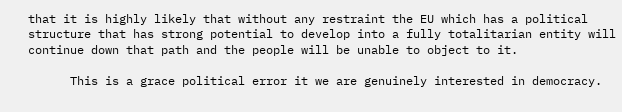that it is highly likely that without any restraint the EU which has a political structure that has strong potential to develop into a fully totalitarian entity will continue down that path and the people will be unable to object to it.

      This is a grace political error it we are genuinely interested in democracy.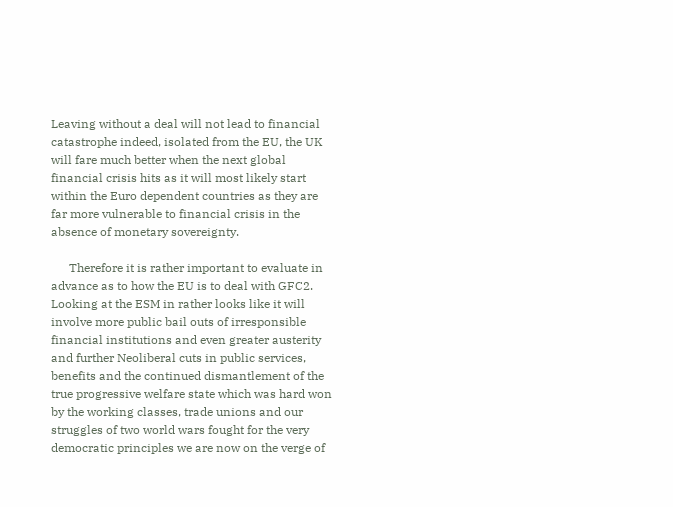Leaving without a deal will not lead to financial catastrophe indeed, isolated from the EU, the UK will fare much better when the next global financial crisis hits as it will most likely start within the Euro dependent countries as they are far more vulnerable to financial crisis in the absence of monetary sovereignty.

      Therefore it is rather important to evaluate in advance as to how the EU is to deal with GFC2. Looking at the ESM in rather looks like it will involve more public bail outs of irresponsible financial institutions and even greater austerity and further Neoliberal cuts in public services, benefits and the continued dismantlement of the true progressive welfare state which was hard won by the working classes, trade unions and our struggles of two world wars fought for the very democratic principles we are now on the verge of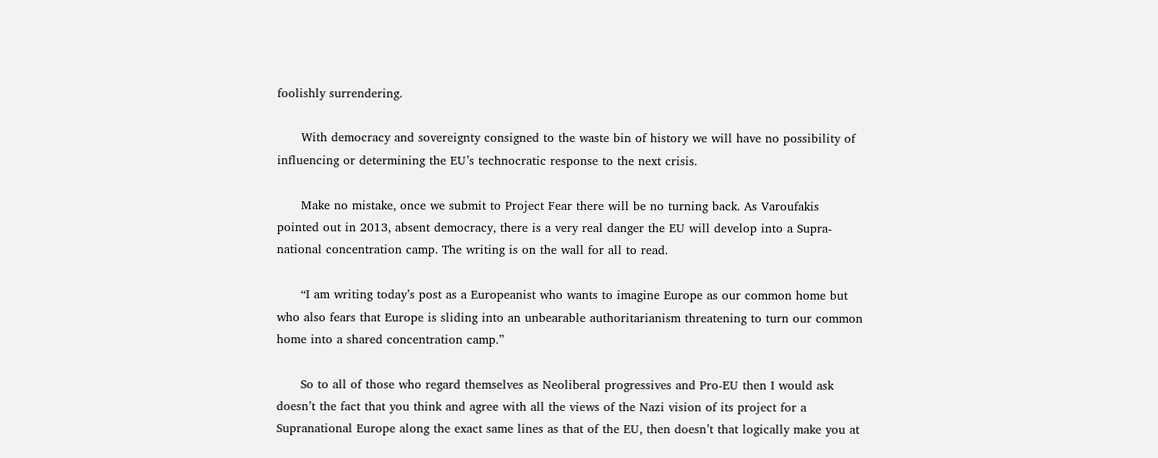foolishly surrendering.

      With democracy and sovereignty consigned to the waste bin of history we will have no possibility of influencing or determining the EU’s technocratic response to the next crisis.

      Make no mistake, once we submit to Project Fear there will be no turning back. As Varoufakis pointed out in 2013, absent democracy, there is a very real danger the EU will develop into a Supra-national concentration camp. The writing is on the wall for all to read.

      “I am writing today’s post as a Europeanist who wants to imagine Europe as our common home but who also fears that Europe is sliding into an unbearable authoritarianism threatening to turn our common home into a shared concentration camp.”

      So to all of those who regard themselves as Neoliberal progressives and Pro-EU then I would ask doesn’t the fact that you think and agree with all the views of the Nazi vision of its project for a Supranational Europe along the exact same lines as that of the EU, then doesn’t that logically make you at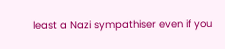least a Nazi sympathiser even if you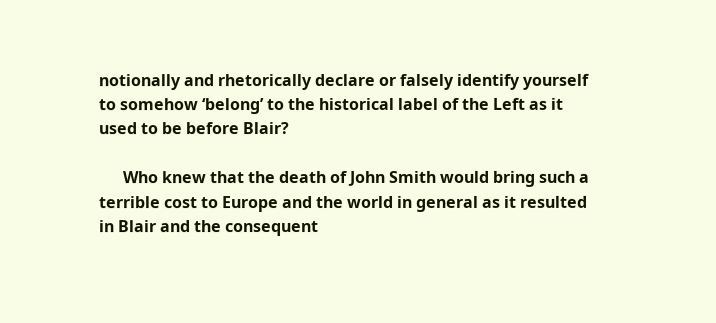notionally and rhetorically declare or falsely identify yourself to somehow ‘belong’ to the historical label of the Left as it used to be before Blair?

      Who knew that the death of John Smith would bring such a terrible cost to Europe and the world in general as it resulted in Blair and the consequent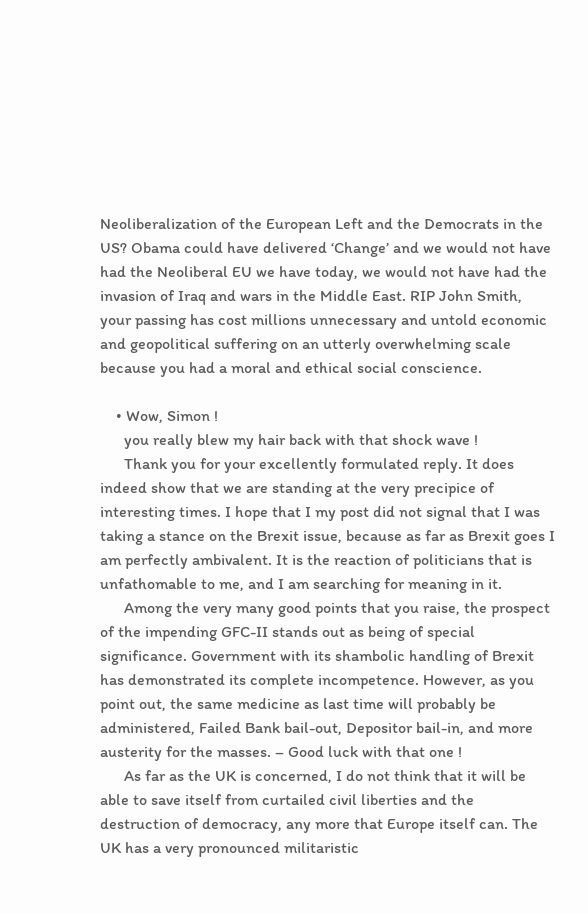Neoliberalization of the European Left and the Democrats in the US? Obama could have delivered ‘Change’ and we would not have had the Neoliberal EU we have today, we would not have had the invasion of Iraq and wars in the Middle East. RIP John Smith, your passing has cost millions unnecessary and untold economic and geopolitical suffering on an utterly overwhelming scale because you had a moral and ethical social conscience.

    • Wow, Simon !
      you really blew my hair back with that shock wave !
      Thank you for your excellently formulated reply. It does indeed show that we are standing at the very precipice of interesting times. I hope that I my post did not signal that I was taking a stance on the Brexit issue, because as far as Brexit goes I am perfectly ambivalent. It is the reaction of politicians that is unfathomable to me, and I am searching for meaning in it.
      Among the very many good points that you raise, the prospect of the impending GFC-II stands out as being of special significance. Government with its shambolic handling of Brexit has demonstrated its complete incompetence. However, as you point out, the same medicine as last time will probably be administered, Failed Bank bail-out, Depositor bail-in, and more austerity for the masses. – Good luck with that one !
      As far as the UK is concerned, I do not think that it will be able to save itself from curtailed civil liberties and the destruction of democracy, any more that Europe itself can. The UK has a very pronounced militaristic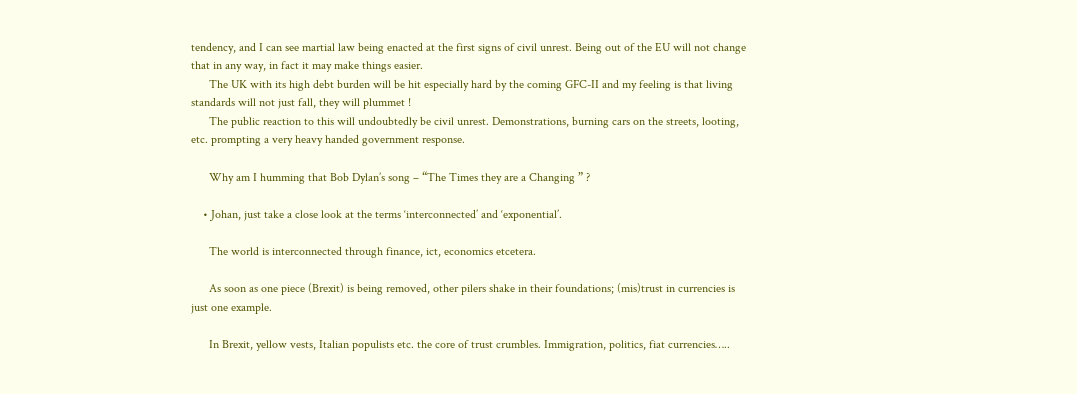tendency, and I can see martial law being enacted at the first signs of civil unrest. Being out of the EU will not change that in any way, in fact it may make things easier.
      The UK with its high debt burden will be hit especially hard by the coming GFC-II and my feeling is that living standards will not just fall, they will plummet !
      The public reaction to this will undoubtedly be civil unrest. Demonstrations, burning cars on the streets, looting, etc. prompting a very heavy handed government response.

      Why am I humming that Bob Dylan’s song – “The Times they are a Changing ” ?

    • Johan, just take a close look at the terms ‘interconnected’ and ‘exponential’.

      The world is interconnected through finance, ict, economics etcetera.

      As soon as one piece (Brexit) is being removed, other pilers shake in their foundations; (mis)trust in currencies is just one example.

      In Brexit, yellow vests, Italian populists etc. the core of trust crumbles. Immigration, politics, fiat currencies…..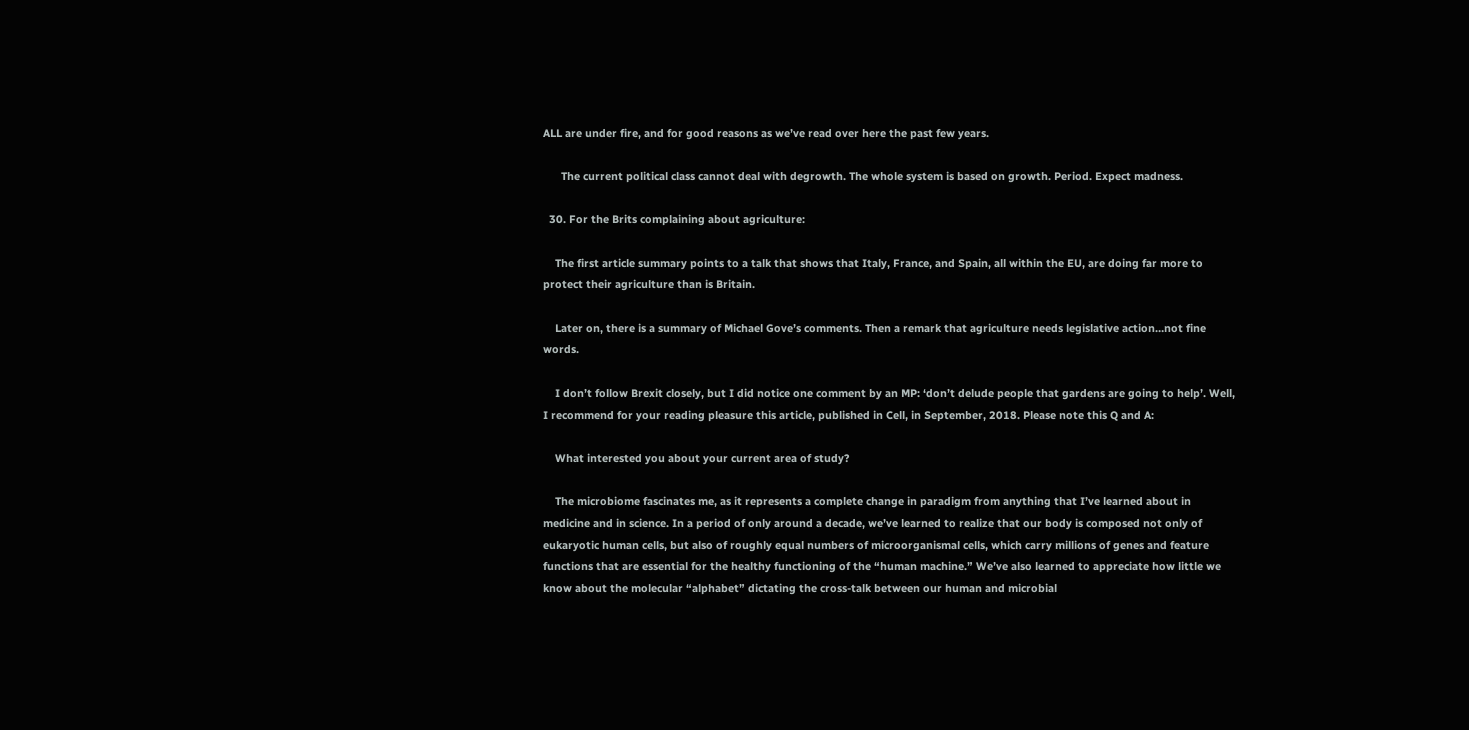ALL are under fire, and for good reasons as we’ve read over here the past few years.

      The current political class cannot deal with degrowth. The whole system is based on growth. Period. Expect madness.

  30. For the Brits complaining about agriculture:

    The first article summary points to a talk that shows that Italy, France, and Spain, all within the EU, are doing far more to protect their agriculture than is Britain.

    Later on, there is a summary of Michael Gove’s comments. Then a remark that agriculture needs legislative action…not fine words.

    I don’t follow Brexit closely, but I did notice one comment by an MP: ‘don’t delude people that gardens are going to help’. Well, I recommend for your reading pleasure this article, published in Cell, in September, 2018. Please note this Q and A:

    What interested you about your current area of study?

    The microbiome fascinates me, as it represents a complete change in paradigm from anything that I’ve learned about in medicine and in science. In a period of only around a decade, we’ve learned to realize that our body is composed not only of eukaryotic human cells, but also of roughly equal numbers of microorganismal cells, which carry millions of genes and feature functions that are essential for the healthy functioning of the “human machine.” We’ve also learned to appreciate how little we know about the molecular “alphabet” dictating the cross-talk between our human and microbial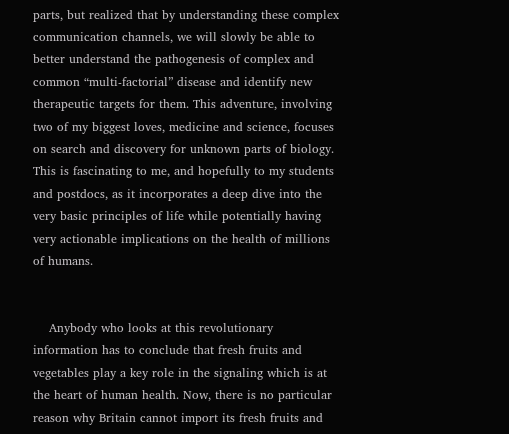parts, but realized that by understanding these complex communication channels, we will slowly be able to better understand the pathogenesis of complex and common “multi-factorial” disease and identify new therapeutic targets for them. This adventure, involving two of my biggest loves, medicine and science, focuses on search and discovery for unknown parts of biology. This is fascinating to me, and hopefully to my students and postdocs, as it incorporates a deep dive into the very basic principles of life while potentially having very actionable implications on the health of millions of humans.


    Anybody who looks at this revolutionary information has to conclude that fresh fruits and vegetables play a key role in the signaling which is at the heart of human health. Now, there is no particular reason why Britain cannot import its fresh fruits and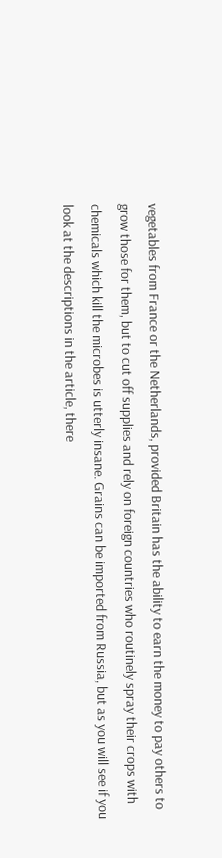vegetables from France or the Netherlands, provided Britain has the ability to earn the money to pay others to grow those for them, but to cut off supplies and rely on foreign countries who routinely spray their crops with chemicals which kill the microbes is utterly insane. Grains can be imported from Russia, but as you will see if you look at the descriptions in the article, there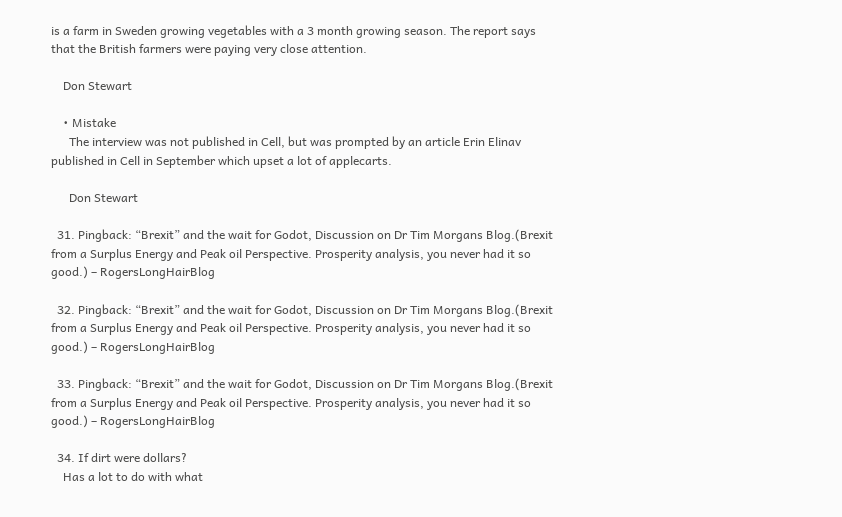is a farm in Sweden growing vegetables with a 3 month growing season. The report says that the British farmers were paying very close attention.

    Don Stewart

    • Mistake
      The interview was not published in Cell, but was prompted by an article Erin Elinav published in Cell in September which upset a lot of applecarts.

      Don Stewart

  31. Pingback: “Brexit” and the wait for Godot, Discussion on Dr Tim Morgans Blog.(Brexit from a Surplus Energy and Peak oil Perspective. Prosperity analysis, you never had it so good.) – RogersLongHairBlog

  32. Pingback: “Brexit” and the wait for Godot, Discussion on Dr Tim Morgans Blog.(Brexit from a Surplus Energy and Peak oil Perspective. Prosperity analysis, you never had it so good.) – RogersLongHairBlog

  33. Pingback: “Brexit” and the wait for Godot, Discussion on Dr Tim Morgans Blog.(Brexit from a Surplus Energy and Peak oil Perspective. Prosperity analysis, you never had it so good.) – RogersLongHairBlog

  34. If dirt were dollars?
    Has a lot to do with what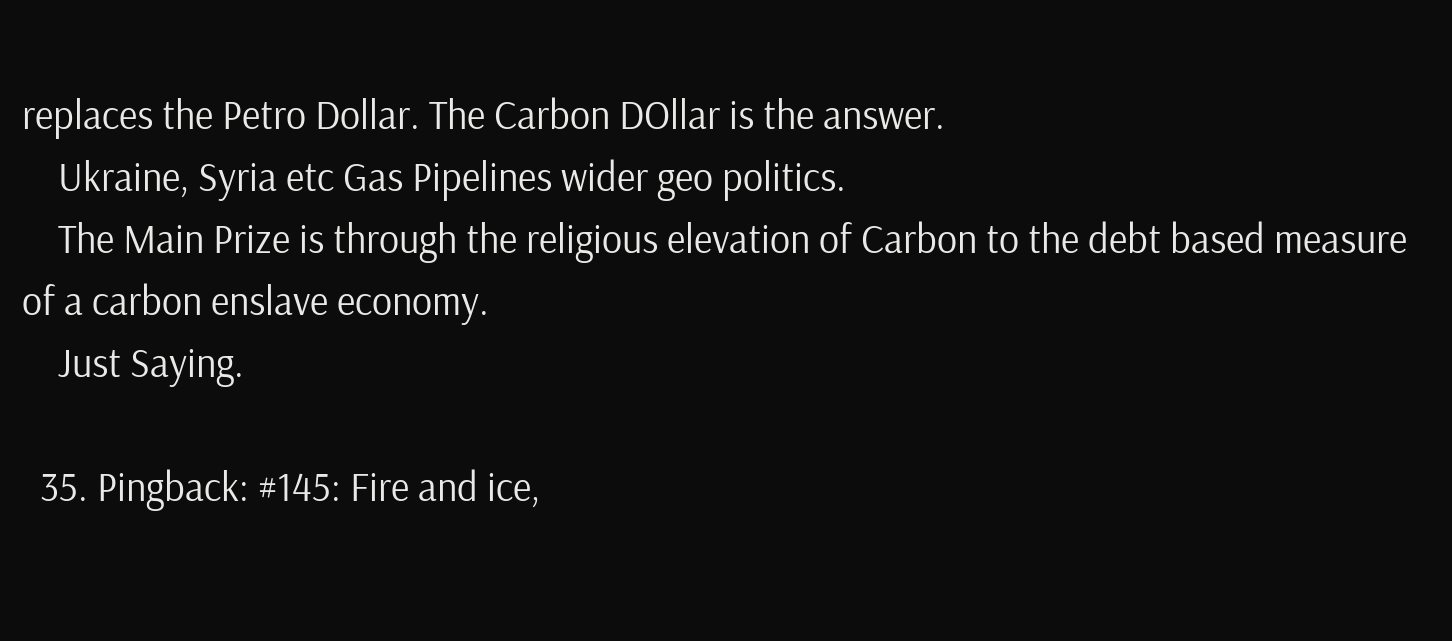replaces the Petro Dollar. The Carbon DOllar is the answer.
    Ukraine, Syria etc Gas Pipelines wider geo politics.
    The Main Prize is through the religious elevation of Carbon to the debt based measure of a carbon enslave economy.
    Just Saying.

  35. Pingback: #145: Fire and ice,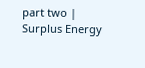part two | Surplus Energy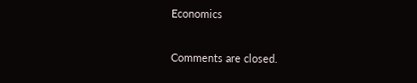Economics

Comments are closed.